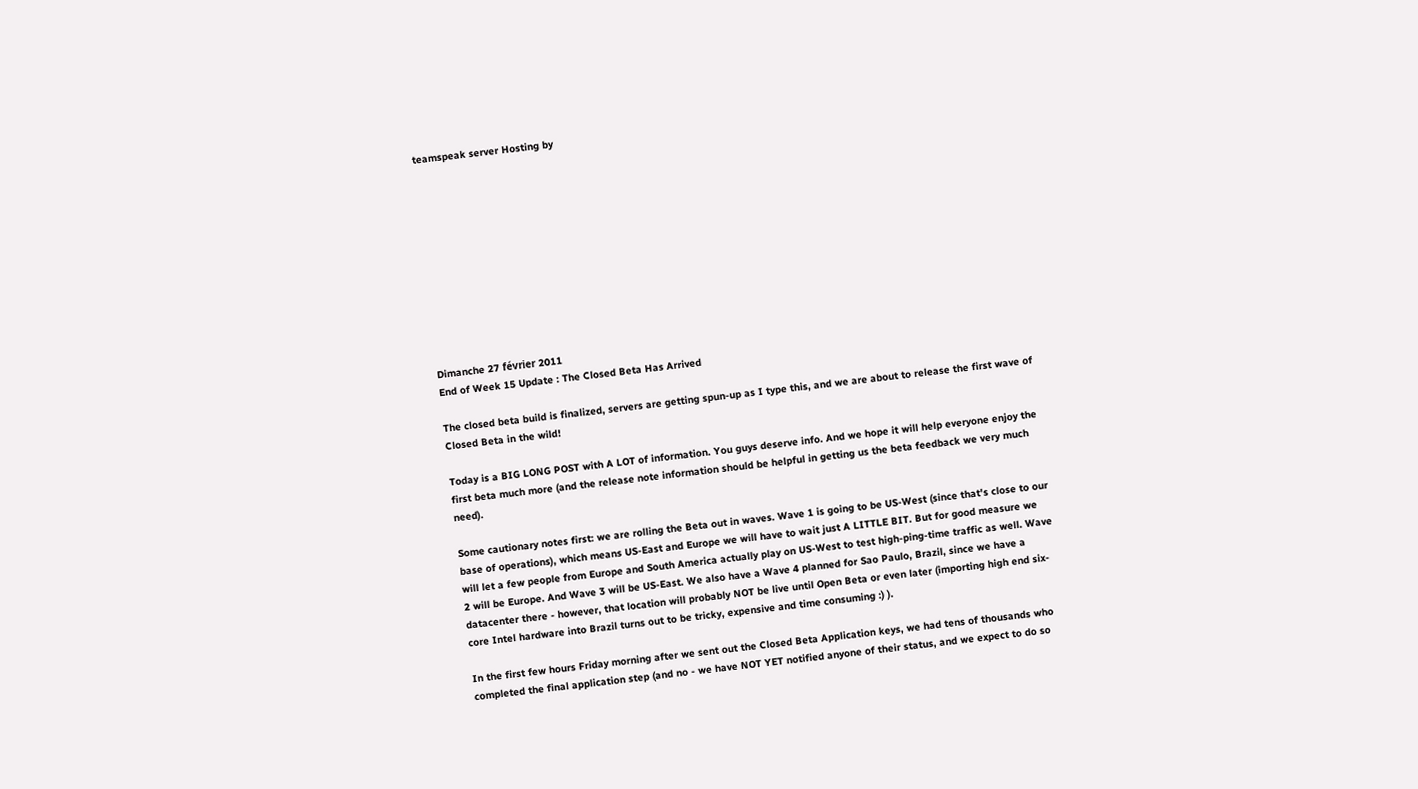teamspeak server Hosting by











Dimanche 27 février 2011
End of Week 15 Update : The Closed Beta Has Arrived

The closed beta build is finalized, servers are getting spun-up as I type this, and we are about to release the first wave of Closed Beta in the wild!

Today is a BIG LONG POST with A LOT of information. You guys deserve info. And we hope it will help everyone enjoy the first beta much more (and the release note information should be helpful in getting us the beta feedback we very much need).

Some cautionary notes first: we are rolling the Beta out in waves. Wave 1 is going to be US-West (since that's close to our base of operations), which means US-East and Europe we will have to wait just A LITTLE BIT. But for good measure we will let a few people from Europe and South America actually play on US-West to test high-ping-time traffic as well. Wave 2 will be Europe. And Wave 3 will be US-East. We also have a Wave 4 planned for Sao Paulo, Brazil, since we have a datacenter there - however, that location will probably NOT be live until Open Beta or even later (importing high end six-core Intel hardware into Brazil turns out to be tricky, expensive and time consuming :) ).

In the first few hours Friday morning after we sent out the Closed Beta Application keys, we had tens of thousands who completed the final application step (and no - we have NOT YET notified anyone of their status, and we expect to do so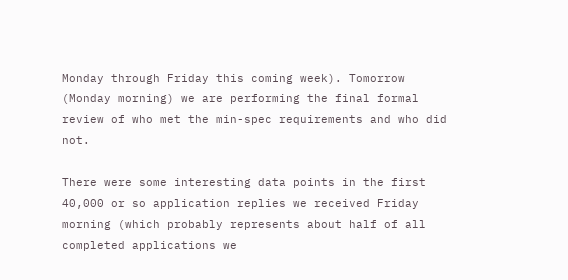Monday through Friday this coming week). Tomorrow (Monday morning) we are performing the final formal review of who met the min-spec requirements and who did not.

There were some interesting data points in the first 40,000 or so application replies we received Friday morning (which probably represents about half of all completed applications we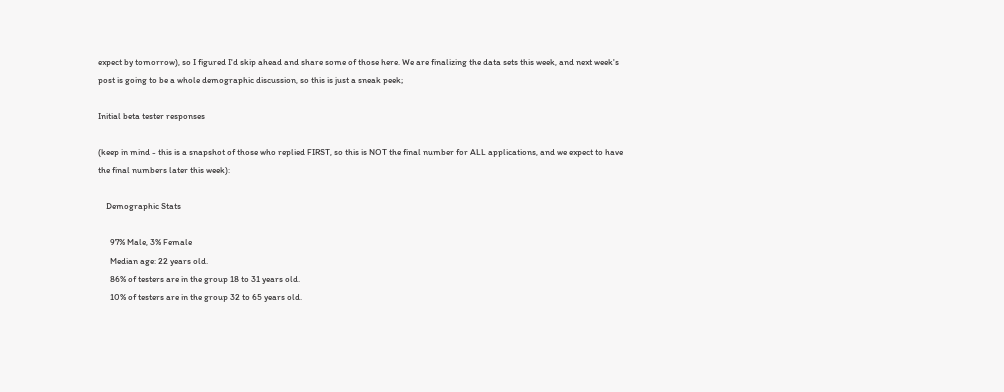expect by tomorrow), so I figured I'd skip ahead and share some of those here. We are finalizing the data sets this week, and next week's post is going to be a whole demographic discussion, so this is just a sneak peek;

Initial beta tester responses

(keep in mind - this is a snapshot of those who replied FIRST, so this is NOT the final number for ALL applications, and we expect to have the final numbers later this week):

    Demographic Stats

      97% Male, 3% Female
      Median age: 22 years old.
      86% of testers are in the group 18 to 31 years old.
      10% of testers are in the group 32 to 65 years old.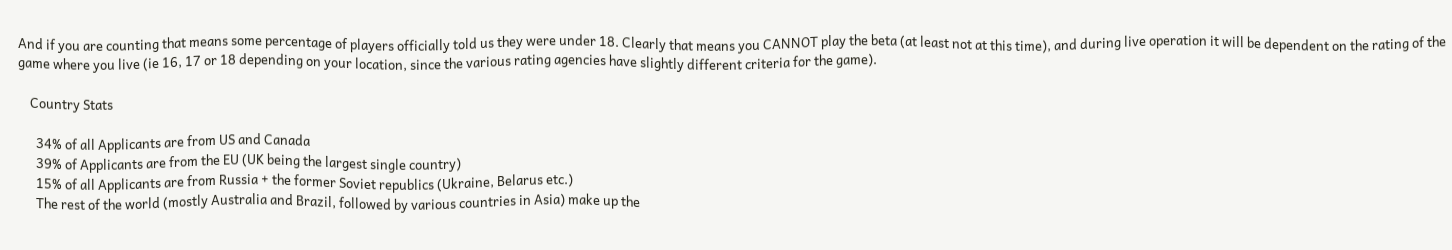And if you are counting that means some percentage of players officially told us they were under 18. Clearly that means you CANNOT play the beta (at least not at this time), and during live operation it will be dependent on the rating of the game where you live (ie 16, 17 or 18 depending on your location, since the various rating agencies have slightly different criteria for the game).

    Country Stats

      34% of all Applicants are from US and Canada
      39% of Applicants are from the EU (UK being the largest single country)
      15% of all Applicants are from Russia + the former Soviet republics (Ukraine, Belarus etc.)
      The rest of the world (mostly Australia and Brazil, followed by various countries in Asia) make up the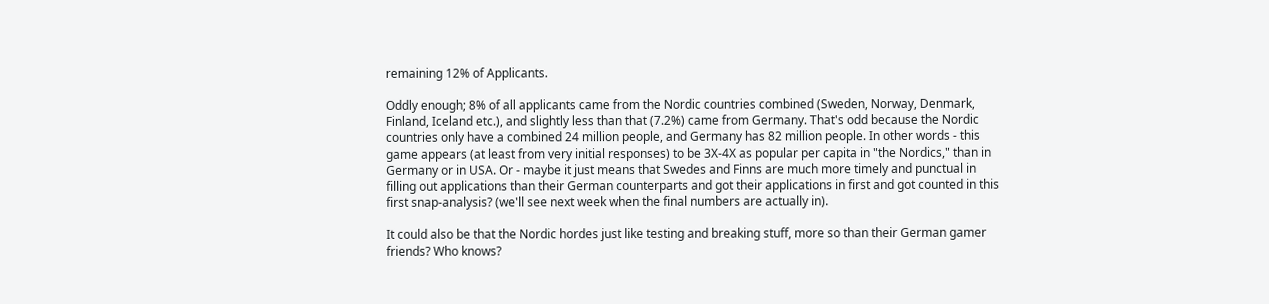remaining 12% of Applicants.

Oddly enough; 8% of all applicants came from the Nordic countries combined (Sweden, Norway, Denmark, Finland, Iceland etc.), and slightly less than that (7.2%) came from Germany. That's odd because the Nordic countries only have a combined 24 million people, and Germany has 82 million people. In other words - this game appears (at least from very initial responses) to be 3X-4X as popular per capita in "the Nordics," than in Germany or in USA. Or - maybe it just means that Swedes and Finns are much more timely and punctual in filling out applications than their German counterparts and got their applications in first and got counted in this first snap-analysis? (we'll see next week when the final numbers are actually in).

It could also be that the Nordic hordes just like testing and breaking stuff, more so than their German gamer friends? Who knows?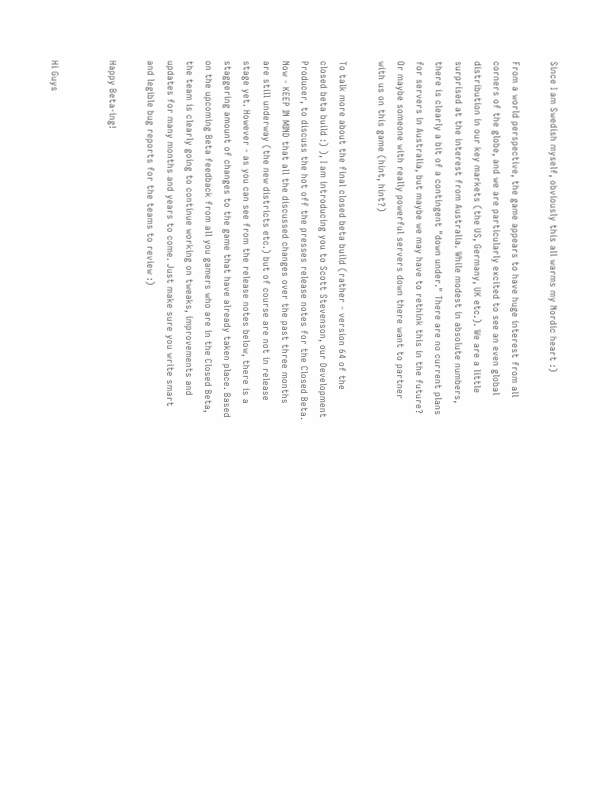Since I am Swedish myself, obviously this all warms my Nordic heart :)

From a world perspective, the game appears to have huge interest from all corners of the globe, and we are particularly excited to see an even global distribution in our key markets (the US, Germany, UK etc.). We are a little surprised at the interest from Australia. While modest in absolute numbers, there is clearly a bit of a contingent "down under." There are no current plans for servers in Australia, but maybe we may have to rethink this in the future? Or maybe someone with really powerful servers down there want to partner with us on this game (hint, hint?)

To talk more about the final closed beta build (rather - version 64 of the closed beta build :) ), I am introducing you to Scott Stevenson, our Development Producer, to discuss the hot off the presses release notes for the Closed Beta. Now - KEEP IN MIND that all the discussed changes over the past three months are still underway (the new districts etc.) but of course are not in release stage yet. However - as you can see from the release notes below, there is a staggering amount of changes to the game that have already taken place. Based on the upcoming Beta feedback from all you gamers who are in the Closed Beta, the team is clearly going to continue working on tweaks, improvements and updates for many months and years to come. Just make sure you write smart and legible bug reports for the teams to review :)

Happy Beta-ing!


Hi Guys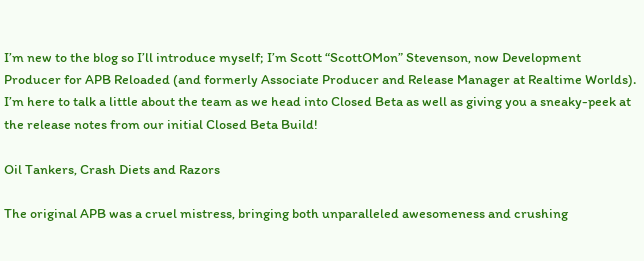I’m new to the blog so I’ll introduce myself; I’m Scott “ScottOMon” Stevenson, now Development Producer for APB Reloaded (and formerly Associate Producer and Release Manager at Realtime Worlds). I’m here to talk a little about the team as we head into Closed Beta as well as giving you a sneaky-peek at the release notes from our initial Closed Beta Build!

Oil Tankers, Crash Diets and Razors

The original APB was a cruel mistress, bringing both unparalleled awesomeness and crushing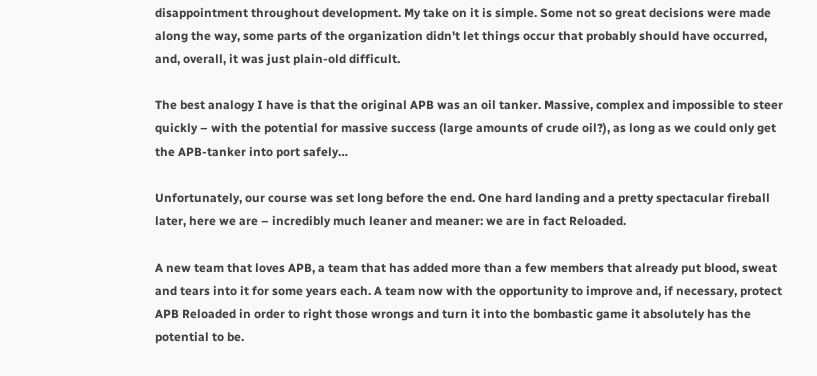disappointment throughout development. My take on it is simple. Some not so great decisions were made along the way, some parts of the organization didn't let things occur that probably should have occurred, and, overall, it was just plain-old difficult.

The best analogy I have is that the original APB was an oil tanker. Massive, complex and impossible to steer quickly – with the potential for massive success (large amounts of crude oil?), as long as we could only get the APB-tanker into port safely…

Unfortunately, our course was set long before the end. One hard landing and a pretty spectacular fireball later, here we are – incredibly much leaner and meaner: we are in fact Reloaded.

A new team that loves APB, a team that has added more than a few members that already put blood, sweat and tears into it for some years each. A team now with the opportunity to improve and, if necessary, protect APB Reloaded in order to right those wrongs and turn it into the bombastic game it absolutely has the potential to be.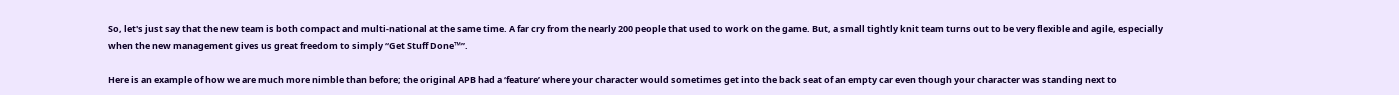So, let's just say that the new team is both compact and multi-national at the same time. A far cry from the nearly 200 people that used to work on the game. But, a small tightly knit team turns out to be very flexible and agile, especially when the new management gives us great freedom to simply “Get Stuff Done™”.

Here is an example of how we are much more nimble than before; the original APB had a ‘feature’ where your character would sometimes get into the back seat of an empty car even though your character was standing next to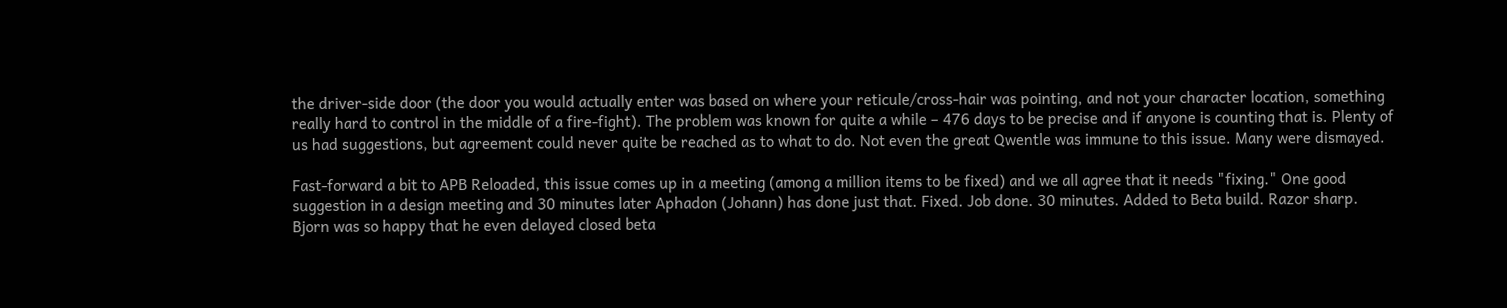the driver-side door (the door you would actually enter was based on where your reticule/cross-hair was pointing, and not your character location, something really hard to control in the middle of a fire-fight). The problem was known for quite a while – 476 days to be precise and if anyone is counting that is. Plenty of us had suggestions, but agreement could never quite be reached as to what to do. Not even the great Qwentle was immune to this issue. Many were dismayed.

Fast-forward a bit to APB Reloaded, this issue comes up in a meeting (among a million items to be fixed) and we all agree that it needs "fixing." One good suggestion in a design meeting and 30 minutes later Aphadon (Johann) has done just that. Fixed. Job done. 30 minutes. Added to Beta build. Razor sharp. Bjorn was so happy that he even delayed closed beta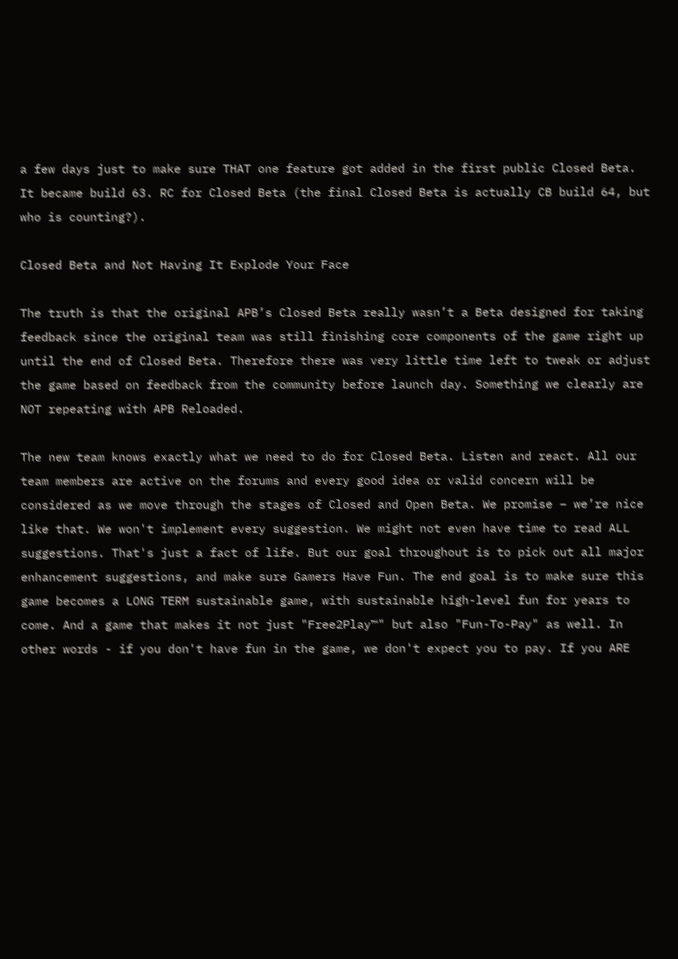a few days just to make sure THAT one feature got added in the first public Closed Beta. It became build 63. RC for Closed Beta (the final Closed Beta is actually CB build 64, but who is counting?).

Closed Beta and Not Having It Explode Your Face

The truth is that the original APB’s Closed Beta really wasn’t a Beta designed for taking feedback since the original team was still finishing core components of the game right up until the end of Closed Beta. Therefore there was very little time left to tweak or adjust the game based on feedback from the community before launch day. Something we clearly are NOT repeating with APB Reloaded.

The new team knows exactly what we need to do for Closed Beta. Listen and react. All our team members are active on the forums and every good idea or valid concern will be considered as we move through the stages of Closed and Open Beta. We promise – we’re nice like that. We won't implement every suggestion. We might not even have time to read ALL suggestions. That's just a fact of life. But our goal throughout is to pick out all major enhancement suggestions, and make sure Gamers Have Fun. The end goal is to make sure this game becomes a LONG TERM sustainable game, with sustainable high-level fun for years to come. And a game that makes it not just "Free2Play™" but also "Fun-To-Pay" as well. In other words - if you don't have fun in the game, we don't expect you to pay. If you ARE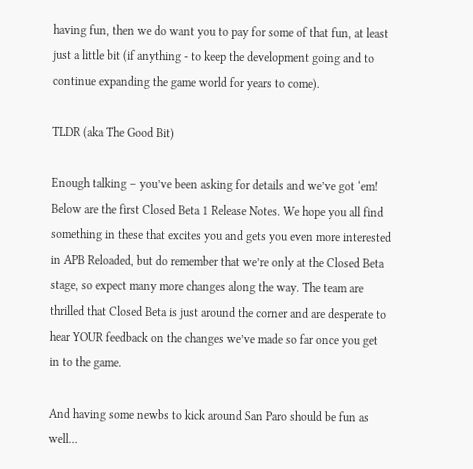having fun, then we do want you to pay for some of that fun, at least just a little bit (if anything - to keep the development going and to continue expanding the game world for years to come).

TLDR (aka The Good Bit)

Enough talking – you’ve been asking for details and we’ve got ‘em! Below are the first Closed Beta 1 Release Notes. We hope you all find something in these that excites you and gets you even more interested in APB Reloaded, but do remember that we’re only at the Closed Beta stage, so expect many more changes along the way. The team are thrilled that Closed Beta is just around the corner and are desperate to hear YOUR feedback on the changes we’ve made so far once you get in to the game.

And having some newbs to kick around San Paro should be fun as well…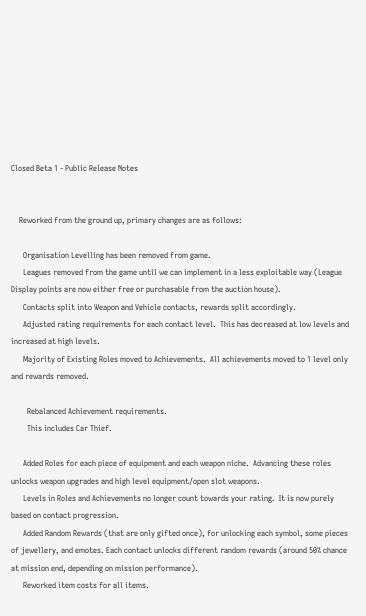Closed Beta 1 - Public Release Notes


    Reworked from the ground up, primary changes are as follows:

      Organisation Levelling has been removed from game.
      Leagues removed from the game until we can implement in a less exploitable way (League Display points are now either free or purchasable from the auction house).
      Contacts split into Weapon and Vehicle contacts, rewards split accordingly.
      Adjusted rating requirements for each contact level.  This has decreased at low levels and increased at high levels.
      Majority of Existing Roles moved to Achievements.  All achievements moved to 1 level only and rewards removed.

        Rebalanced Achievement requirements.
        This includes Car Thief.

      Added Roles for each piece of equipment and each weapon niche.  Advancing these roles unlocks weapon upgrades and high level equipment/open slot weapons.
      Levels in Roles and Achievements no longer count towards your rating.  It is now purely based on contact progression.
      Added Random Rewards (that are only gifted once), for unlocking each symbol, some pieces of jewellery, and emotes. Each contact unlocks different random rewards (around 50% chance at mission end, depending on mission performance).
      Reworked item costs for all items.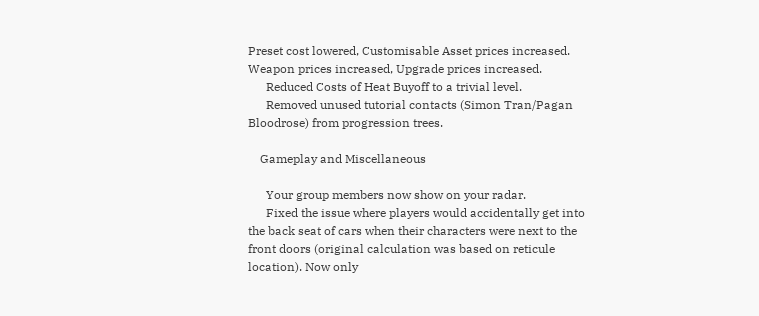Preset cost lowered, Customisable Asset prices increased. Weapon prices increased, Upgrade prices increased.
      Reduced Costs of Heat Buyoff to a trivial level.
      Removed unused tutorial contacts (Simon Tran/Pagan Bloodrose) from progression trees.

    Gameplay and Miscellaneous

      Your group members now show on your radar.
      Fixed the issue where players would accidentally get into the back seat of cars when their characters were next to the front doors (original calculation was based on reticule location). Now only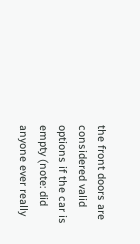the front doors are considered valid options if the car is empty (note: did anyone ever really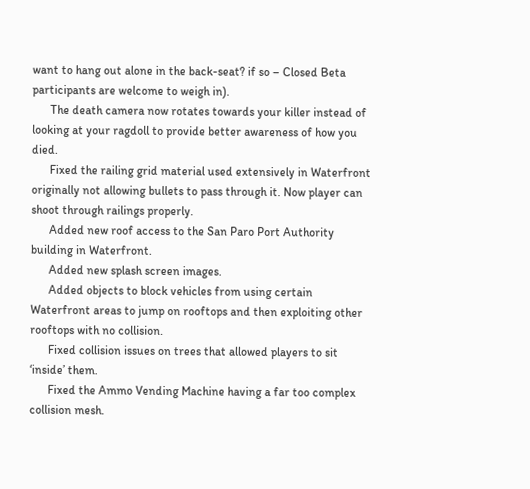want to hang out alone in the back-seat? if so – Closed Beta participants are welcome to weigh in).
      The death camera now rotates towards your killer instead of looking at your ragdoll to provide better awareness of how you died.
      Fixed the railing grid material used extensively in Waterfront originally not allowing bullets to pass through it. Now player can shoot through railings properly.
      Added new roof access to the San Paro Port Authority building in Waterfront.
      Added new splash screen images.
      Added objects to block vehicles from using certain Waterfront areas to jump on rooftops and then exploiting other rooftops with no collision.
      Fixed collision issues on trees that allowed players to sit ‘inside’ them.
      Fixed the Ammo Vending Machine having a far too complex collision mesh.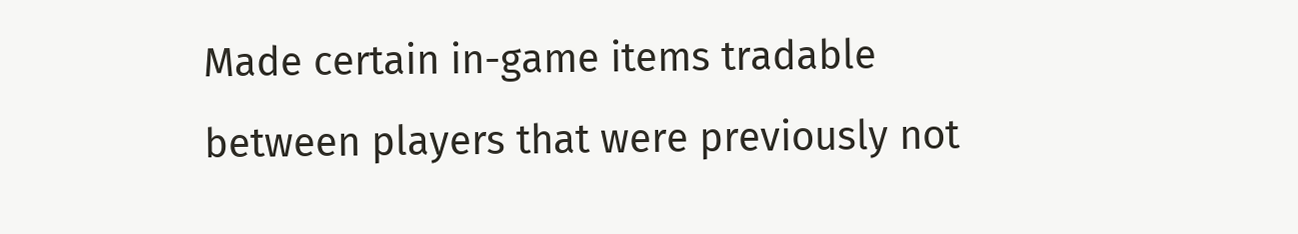Made certain in-game items tradable between players that were previously not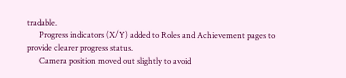tradable.
      Progress indicators (X/Y) added to Roles and Achievement pages to provide clearer progress status.
      Camera position moved out slightly to avoid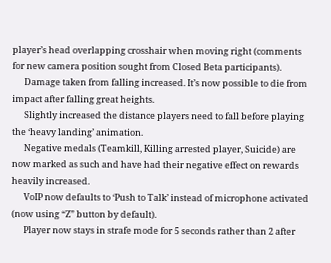player’s head overlapping crosshair when moving right (comments for new camera position sought from Closed Beta participants).
      Damage taken from falling increased. It’s now possible to die from impact after falling great heights.
      Slightly increased the distance players need to fall before playing the ‘heavy landing’ animation.
      Negative medals (Teamkill, Killing arrested player, Suicide) are now marked as such and have had their negative effect on rewards heavily increased.
      VoIP now defaults to ‘Push to Talk’ instead of microphone activated (now using “Z” button by default).
      Player now stays in strafe mode for 5 seconds rather than 2 after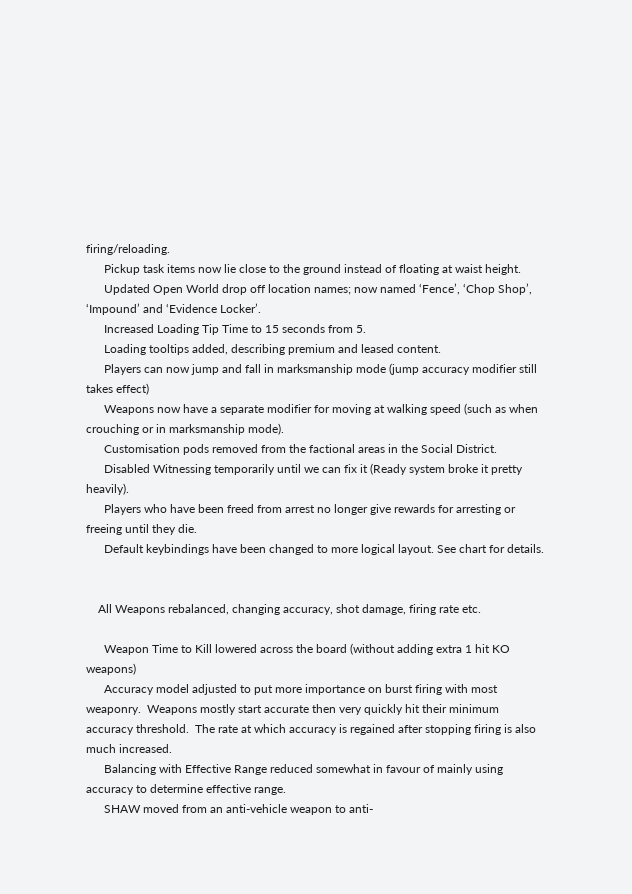firing/reloading.
      Pickup task items now lie close to the ground instead of floating at waist height.
      Updated Open World drop off location names; now named ‘Fence’, ‘Chop Shop’, ‘Impound’ and ‘Evidence Locker’.
      Increased Loading Tip Time to 15 seconds from 5.
      Loading tooltips added, describing premium and leased content.
      Players can now jump and fall in marksmanship mode (jump accuracy modifier still takes effect)
      Weapons now have a separate modifier for moving at walking speed (such as when crouching or in marksmanship mode).
      Customisation pods removed from the factional areas in the Social District.
      Disabled Witnessing temporarily until we can fix it (Ready system broke it pretty heavily).
      Players who have been freed from arrest no longer give rewards for arresting or freeing until they die.
      Default keybindings have been changed to more logical layout. See chart for details.


    All Weapons rebalanced, changing accuracy, shot damage, firing rate etc.

      Weapon Time to Kill lowered across the board (without adding extra 1 hit KO weapons)
      Accuracy model adjusted to put more importance on burst firing with most weaponry.  Weapons mostly start accurate then very quickly hit their minimum accuracy threshold.  The rate at which accuracy is regained after stopping firing is also much increased.
      Balancing with Effective Range reduced somewhat in favour of mainly using accuracy to determine effective range.
      SHAW moved from an anti-vehicle weapon to anti-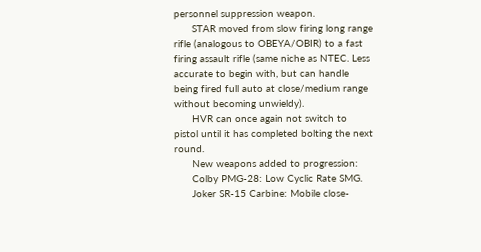personnel suppression weapon.
      STAR moved from slow firing long range rifle (analogous to OBEYA/OBIR) to a fast firing assault rifle (same niche as NTEC. Less accurate to begin with, but can handle being fired full auto at close/medium range without becoming unwieldy).
      HVR can once again not switch to pistol until it has completed bolting the next round.
      New weapons added to progression:
      Colby PMG-28: Low Cyclic Rate SMG.
      Joker SR-15 Carbine: Mobile close-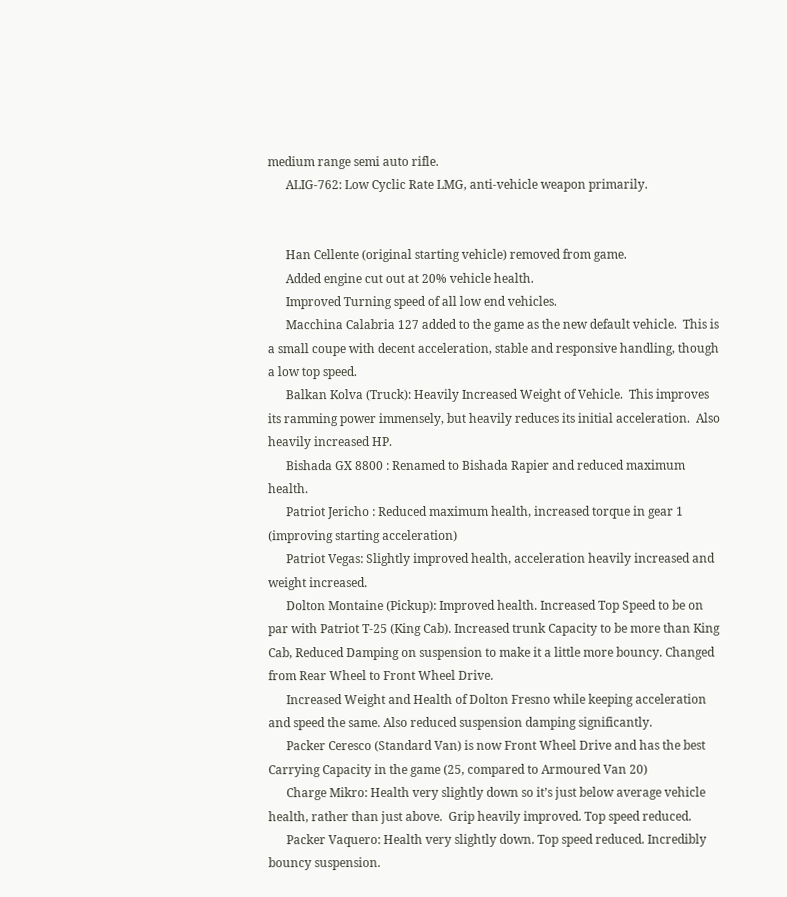medium range semi auto rifle.
      ALIG-762: Low Cyclic Rate LMG, anti-vehicle weapon primarily.


      Han Cellente (original starting vehicle) removed from game.
      Added engine cut out at 20% vehicle health.
      Improved Turning speed of all low end vehicles.
      Macchina Calabria 127 added to the game as the new default vehicle.  This is a small coupe with decent acceleration, stable and responsive handling, though a low top speed.
      Balkan Kolva (Truck): Heavily Increased Weight of Vehicle.  This improves its ramming power immensely, but heavily reduces its initial acceleration.  Also heavily increased HP.
      Bishada GX 8800 : Renamed to Bishada Rapier and reduced maximum health.
      Patriot Jericho : Reduced maximum health, increased torque in gear 1 (improving starting acceleration)
      Patriot Vegas: Slightly improved health, acceleration heavily increased and weight increased.
      Dolton Montaine (Pickup): Improved health. Increased Top Speed to be on par with Patriot T-25 (King Cab). Increased trunk Capacity to be more than King Cab, Reduced Damping on suspension to make it a little more bouncy. Changed from Rear Wheel to Front Wheel Drive.
      Increased Weight and Health of Dolton Fresno while keeping acceleration and speed the same. Also reduced suspension damping significantly.
      Packer Ceresco (Standard Van) is now Front Wheel Drive and has the best Carrying Capacity in the game (25, compared to Armoured Van 20)
      Charge Mikro: Health very slightly down so it’s just below average vehicle health, rather than just above.  Grip heavily improved. Top speed reduced.
      Packer Vaquero: Health very slightly down. Top speed reduced. Incredibly bouncy suspension.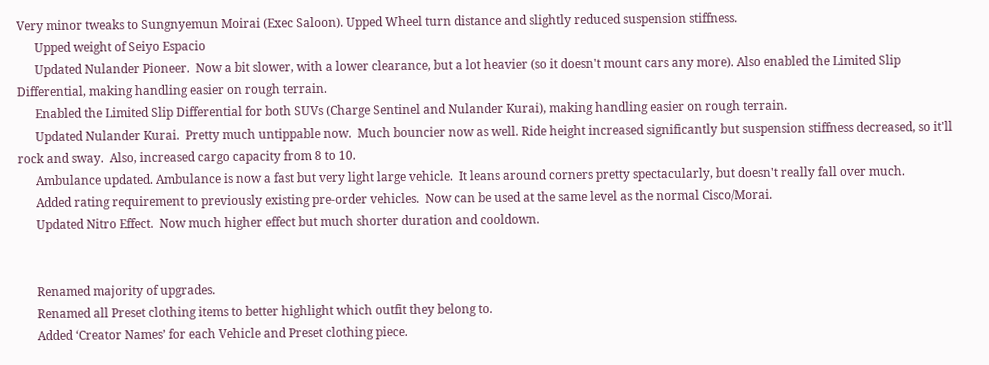Very minor tweaks to Sungnyemun Moirai (Exec Saloon). Upped Wheel turn distance and slightly reduced suspension stiffness.
      Upped weight of Seiyo Espacio
      Updated Nulander Pioneer.  Now a bit slower, with a lower clearance, but a lot heavier (so it doesn't mount cars any more). Also enabled the Limited Slip Differential, making handling easier on rough terrain.
      Enabled the Limited Slip Differential for both SUVs (Charge Sentinel and Nulander Kurai), making handling easier on rough terrain.
      Updated Nulander Kurai.  Pretty much untippable now.  Much bouncier now as well. Ride height increased significantly but suspension stiffness decreased, so it'll rock and sway.  Also, increased cargo capacity from 8 to 10.
      Ambulance updated. Ambulance is now a fast but very light large vehicle.  It leans around corners pretty spectacularly, but doesn't really fall over much.
      Added rating requirement to previously existing pre-order vehicles.  Now can be used at the same level as the normal Cisco/Morai.
      Updated Nitro Effect.  Now much higher effect but much shorter duration and cooldown.


      Renamed majority of upgrades.
      Renamed all Preset clothing items to better highlight which outfit they belong to.
      Added ‘Creator Names’ for each Vehicle and Preset clothing piece.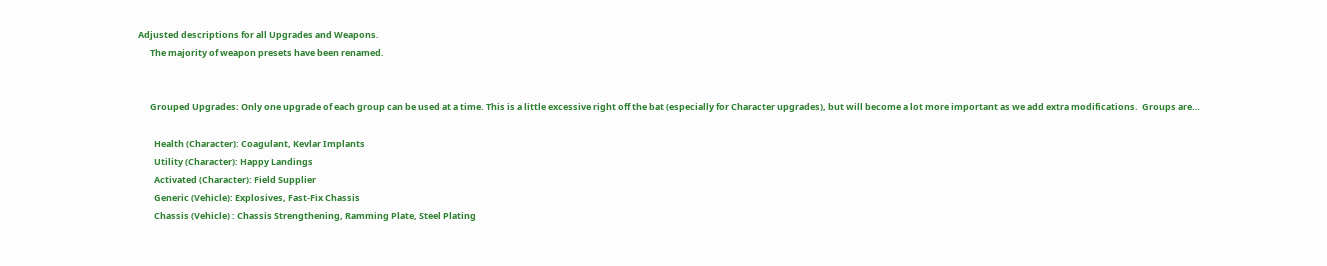Adjusted descriptions for all Upgrades and Weapons.
      The majority of weapon presets have been renamed.


      Grouped Upgrades: Only one upgrade of each group can be used at a time. This is a little excessive right off the bat (especially for Character upgrades), but will become a lot more important as we add extra modifications.  Groups are…

        Health (Character): Coagulant, Kevlar Implants
        Utility (Character): Happy Landings
        Activated (Character): Field Supplier
        Generic (Vehicle): Explosives, Fast-Fix Chassis
        Chassis (Vehicle) : Chassis Strengthening, Ramming Plate, Steel Plating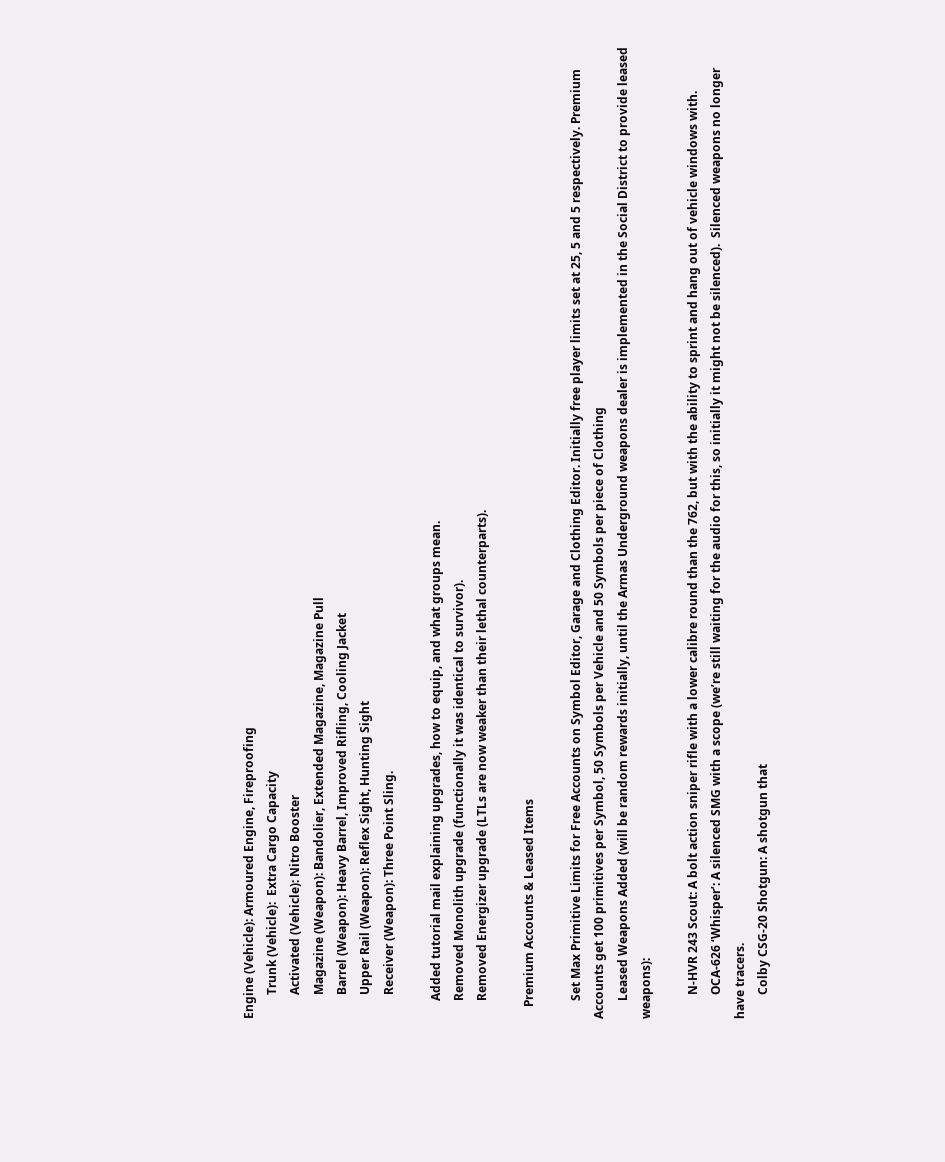Engine (Vehicle): Armoured Engine, Fireproofing
        Trunk (Vehicle):  Extra Cargo Capacity
        Activated (Vehicle): Nitro Booster
        Magazine (Weapon): Bandolier, Extended Magazine, Magazine Pull
        Barrel (Weapon): Heavy Barrel, Improved Rifling, Cooling Jacket
        Upper Rail (Weapon): Reflex Sight, Hunting Sight
        Receiver (Weapon): Three Point Sling.

      Added tutorial mail explaining upgrades, how to equip, and what groups mean.
      Removed Monolith upgrade (functionally it was identical to survivor).
      Removed Energizer upgrade (LTLs are now weaker than their lethal counterparts).

    Premium Accounts & Leased Items

      Set Max Primitive Limits for Free Accounts on Symbol Editor, Garage and Clothing Editor. Initially free player limits set at 25, 5 and 5 respectively. Premium Accounts get 100 primitives per Symbol, 50 Symbols per Vehicle and 50 Symbols per piece of Clothing
      Leased Weapons Added (will be random rewards initially, until the Armas Underground weapons dealer is implemented in the Social District to provide leased weapons):

        N-HVR 243 Scout: A bolt action sniper rifle with a lower calibre round than the 762, but with the ability to sprint and hang out of vehicle windows with.
        OCA-626 ‘Whisper’: A silenced SMG with a scope (we’re still waiting for the audio for this, so initially it might not be silenced).  Silenced weapons no longer have tracers.
        Colby CSG-20 Shotgun: A shotgun that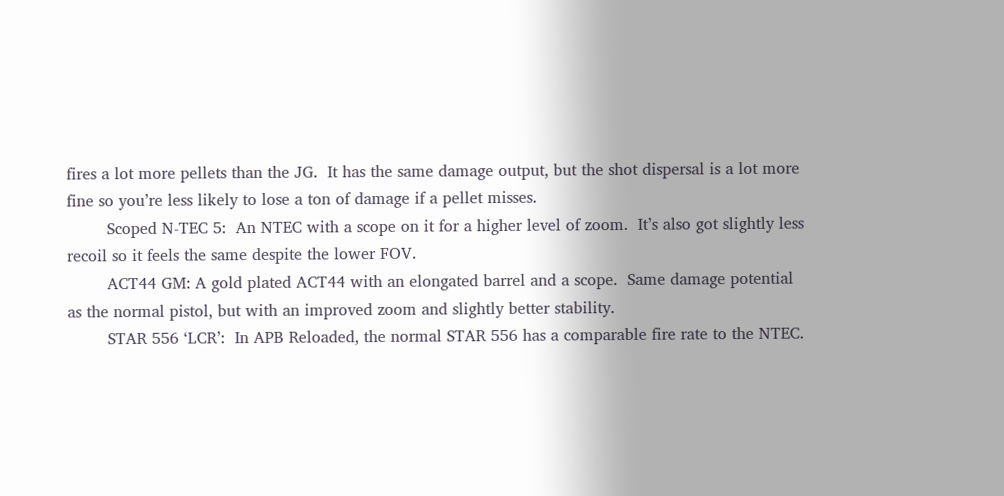fires a lot more pellets than the JG.  It has the same damage output, but the shot dispersal is a lot more fine so you’re less likely to lose a ton of damage if a pellet misses.
        Scoped N-TEC 5:  An NTEC with a scope on it for a higher level of zoom.  It’s also got slightly less recoil so it feels the same despite the lower FOV.
        ACT44 GM: A gold plated ACT44 with an elongated barrel and a scope.  Same damage potential as the normal pistol, but with an improved zoom and slightly better stability.
        STAR 556 ‘LCR’:  In APB Reloaded, the normal STAR 556 has a comparable fire rate to the NTEC.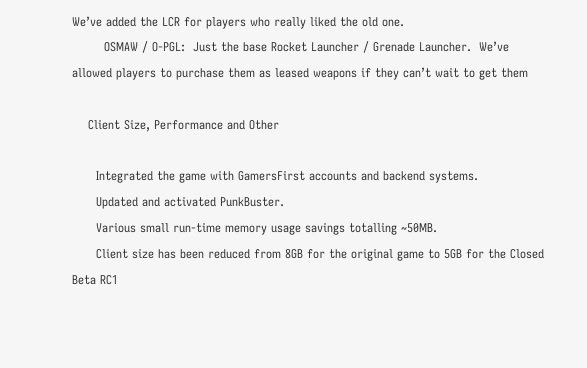We’ve added the LCR for players who really liked the old one.
        OSMAW / O-PGL:  Just the base Rocket Launcher / Grenade Launcher.  We’ve allowed players to purchase them as leased weapons if they can’t wait to get them

    Client Size, Performance and Other

      Integrated the game with GamersFirst accounts and backend systems.
      Updated and activated PunkBuster.
      Various small run-time memory usage savings totalling ~50MB.
      Client size has been reduced from 8GB for the original game to 5GB for the Closed Beta RC1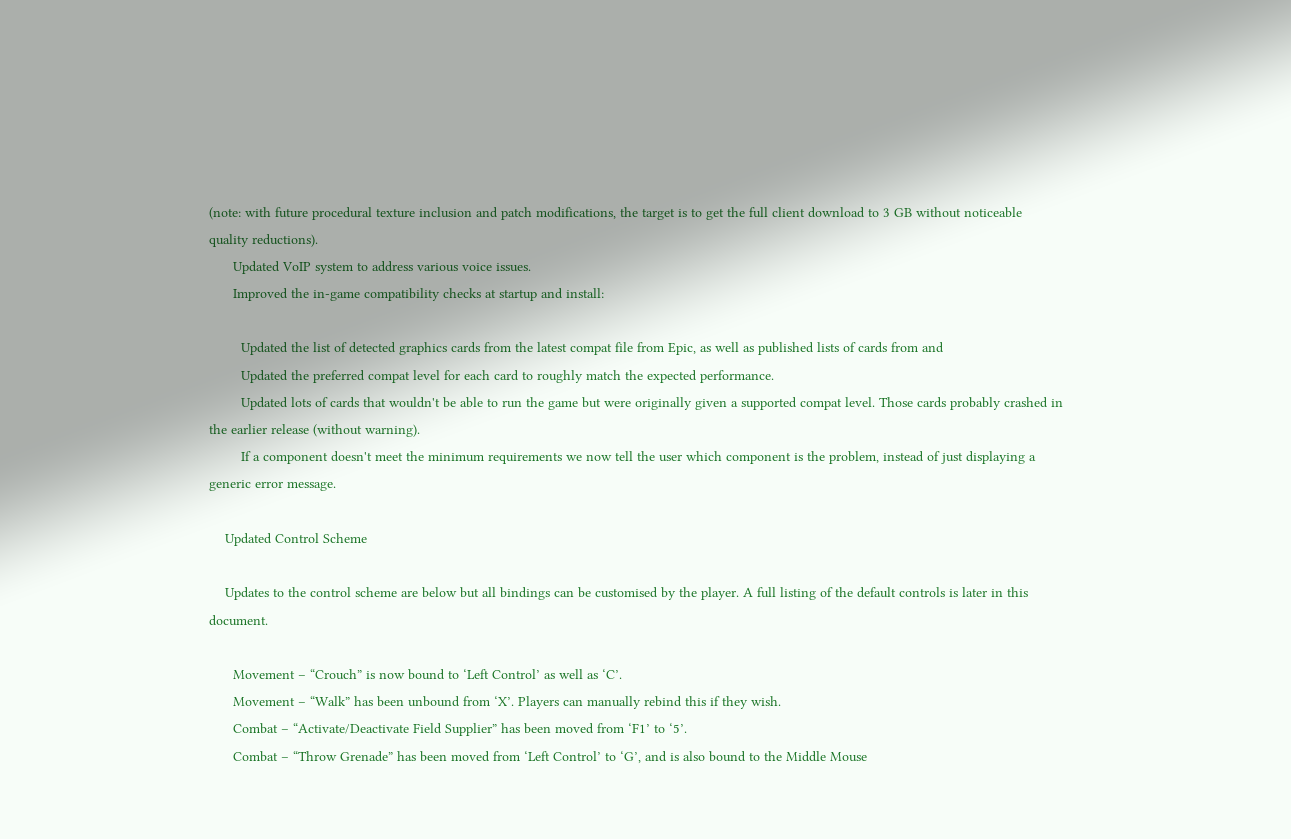(note: with future procedural texture inclusion and patch modifications, the target is to get the full client download to 3 GB without noticeable quality reductions).
      Updated VoIP system to address various voice issues.
      Improved the in-game compatibility checks at startup and install:

        Updated the list of detected graphics cards from the latest compat file from Epic, as well as published lists of cards from and
        Updated the preferred compat level for each card to roughly match the expected performance.
        Updated lots of cards that wouldn't be able to run the game but were originally given a supported compat level. Those cards probably crashed in the earlier release (without warning).
        If a component doesn't meet the minimum requirements we now tell the user which component is the problem, instead of just displaying a generic error message.

    Updated Control Scheme

    Updates to the control scheme are below but all bindings can be customised by the player. A full listing of the default controls is later in this document.

      Movement – “Crouch” is now bound to ‘Left Control’ as well as ‘C’.
      Movement – “Walk” has been unbound from ‘X’. Players can manually rebind this if they wish.
      Combat – “Activate/Deactivate Field Supplier” has been moved from ‘F1’ to ‘5’.
      Combat – “Throw Grenade” has been moved from ‘Left Control’ to ‘G’, and is also bound to the Middle Mouse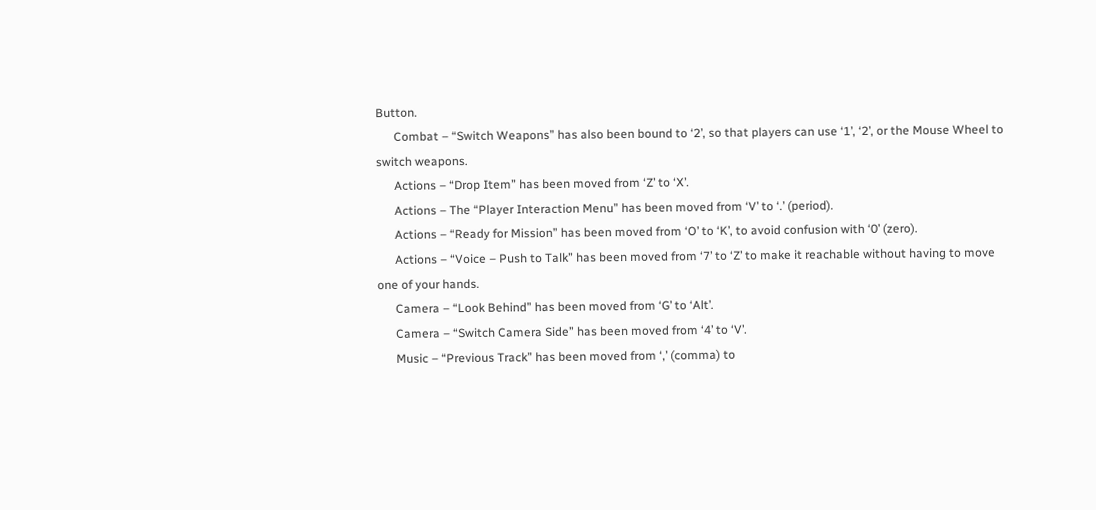Button.
      Combat – “Switch Weapons” has also been bound to ‘2’, so that players can use ‘1’, ‘2’, or the Mouse Wheel to switch weapons.
      Actions – “Drop Item” has been moved from ‘Z’ to ‘X’.
      Actions – The “Player Interaction Menu” has been moved from ‘V’ to ‘.’ (period).
      Actions – “Ready for Mission” has been moved from ‘O’ to ‘K’, to avoid confusion with ‘0’ (zero).
      Actions – “Voice – Push to Talk” has been moved from ‘7’ to ‘Z’ to make it reachable without having to move one of your hands.
      Camera – “Look Behind” has been moved from ‘G’ to ‘Alt’.
      Camera – “Switch Camera Side” has been moved from ‘4’ to ‘V’.
      Music – “Previous Track” has been moved from ‘,’ (comma) to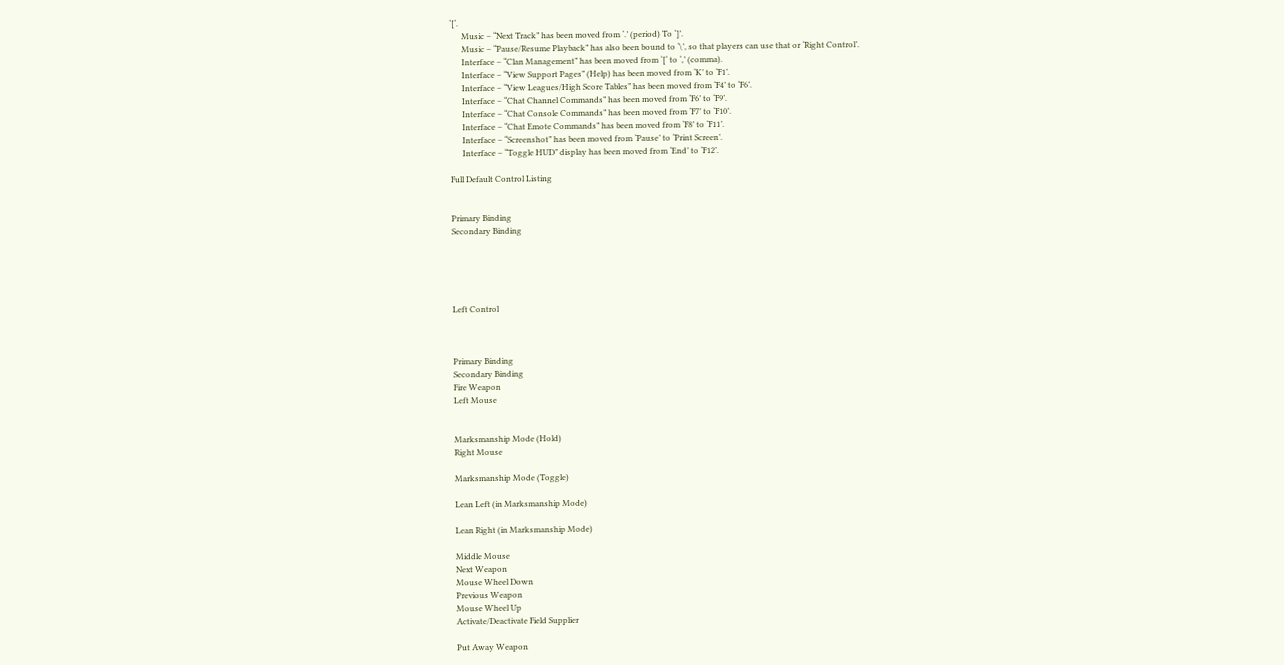‘[‘.
      Music – “Next Track” has been moved from ‘.’ (period) To ‘]’.
      Music – “Pause/Resume Playback” has also been bound to ‘\’, so that players can use that or ‘Right Control’.
      Interface – “Clan Management” has been moved from ‘[‘ to ‘,’ (comma).
      Interface – “View Support Pages” (Help) has been moved from ‘K’ to ‘F1’.
      Interface – “View Leagues/High Score Tables” has been moved from ‘F4’ to ‘F6’.
      Interface – “Chat Channel Commands” has been moved from ‘F6’ to ‘F9’.
      Interface – “Chat Console Commands” has been moved from ‘F7’ to ‘F10’.
      Interface – “Chat Emote Commands” has been moved from ‘F8’ to ‘F11’.
      Interface – “Screenshot” has been moved from ‘Pause’ to ‘Print Screen’.
      Interface – “Toggle HUD” display has been moved from ‘End’ to ‘F12’.

Full Default Control Listing


Primary Binding
Secondary Binding





Left Control



Primary Binding
Secondary Binding
Fire Weapon
Left Mouse


Marksmanship Mode (Hold)
Right Mouse

Marksmanship Mode (Toggle)

Lean Left (in Marksmanship Mode)

Lean Right (in Marksmanship Mode)

Middle Mouse
Next Weapon
Mouse Wheel Down
Previous Weapon
Mouse Wheel Up
Activate/Deactivate Field Supplier

Put Away Weapon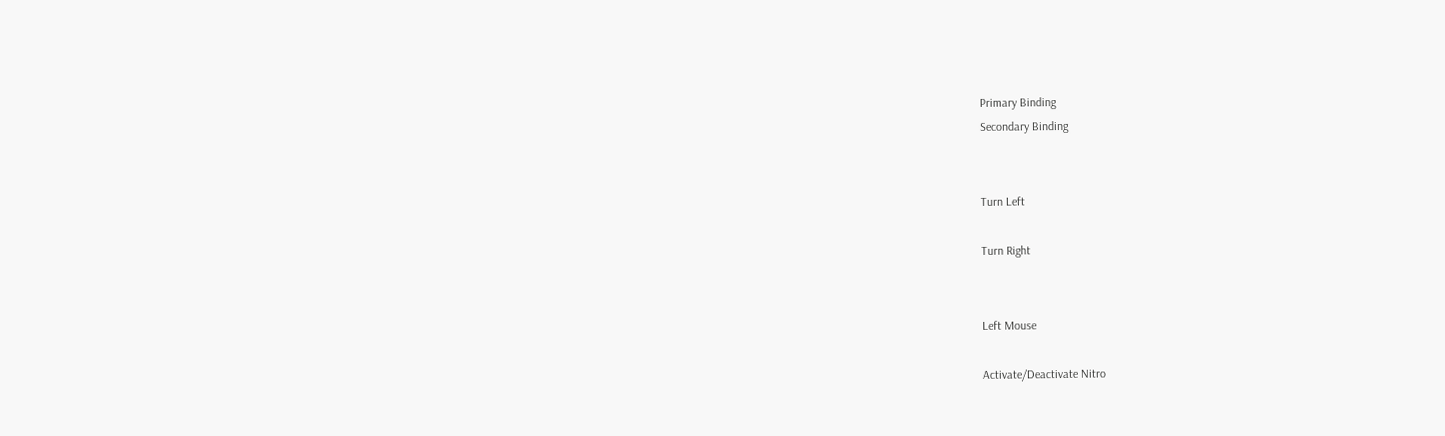Primary Binding
Secondary Binding


Turn Left

Turn Right


Left Mouse

Activate/Deactivate Nitro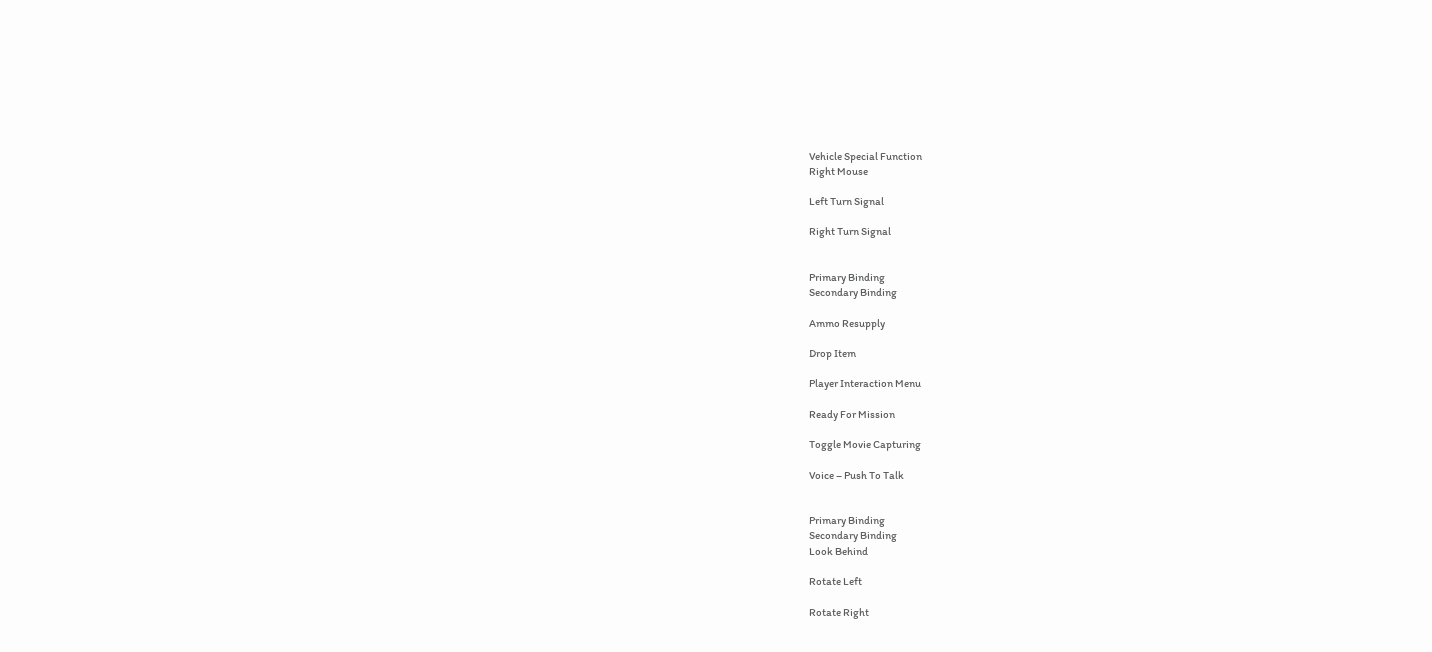Vehicle Special Function
Right Mouse

Left Turn Signal

Right Turn Signal


Primary Binding
Secondary Binding

Ammo Resupply

Drop Item

Player Interaction Menu

Ready For Mission

Toggle Movie Capturing

Voice – Push To Talk


Primary Binding
Secondary Binding
Look Behind

Rotate Left

Rotate Right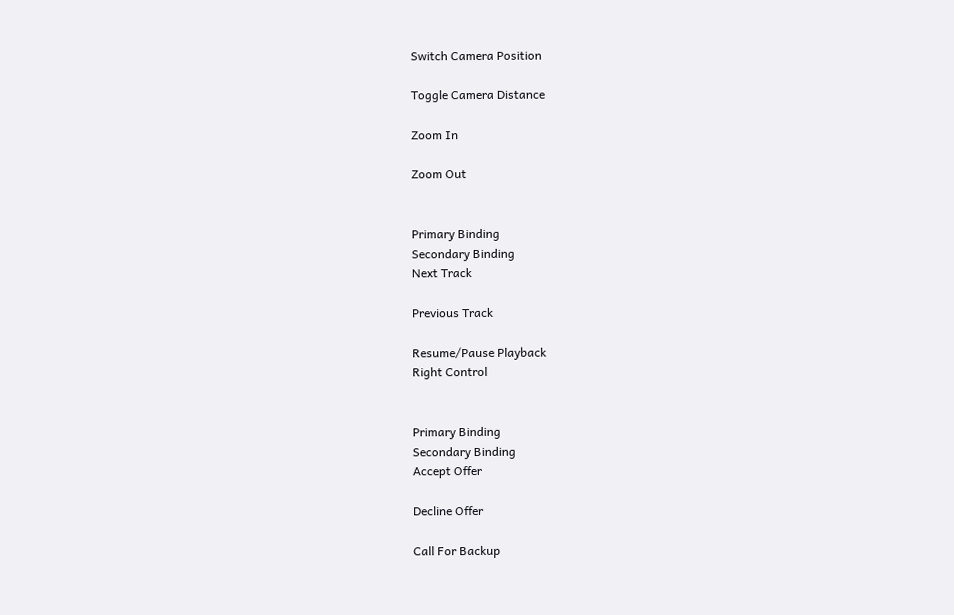Switch Camera Position

Toggle Camera Distance

Zoom In

Zoom Out


Primary Binding
Secondary Binding
Next Track

Previous Track

Resume/Pause Playback
Right Control


Primary Binding
Secondary Binding
Accept Offer

Decline Offer

Call For Backup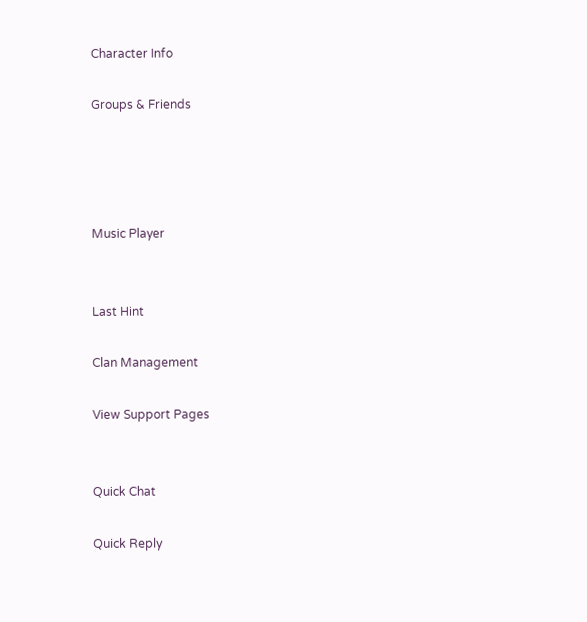Character Info

Groups & Friends




Music Player


Last Hint

Clan Management

View Support Pages


Quick Chat

Quick Reply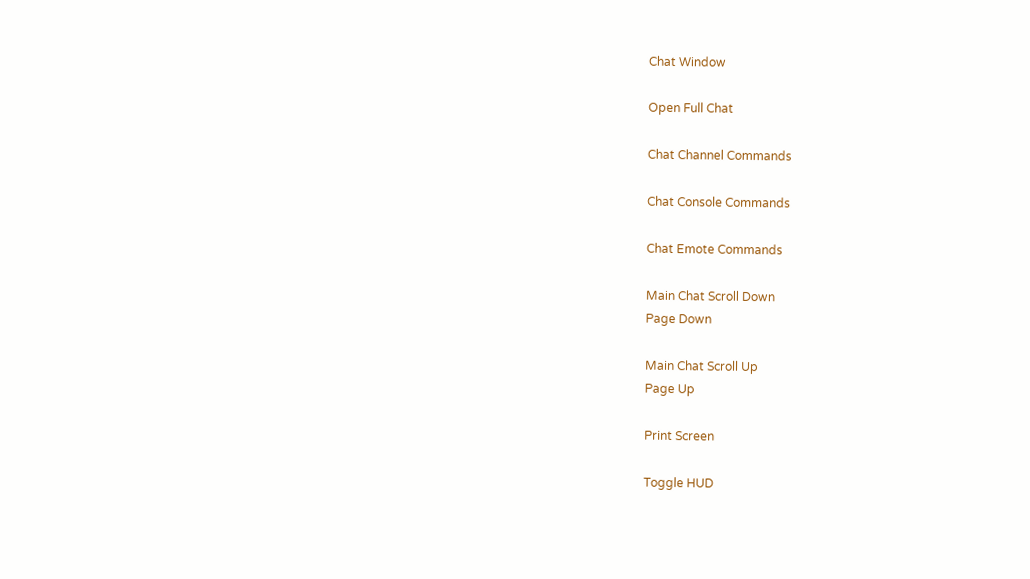Chat Window

Open Full Chat

Chat Channel Commands

Chat Console Commands

Chat Emote Commands

Main Chat Scroll Down
Page Down

Main Chat Scroll Up
Page Up

Print Screen

Toggle HUD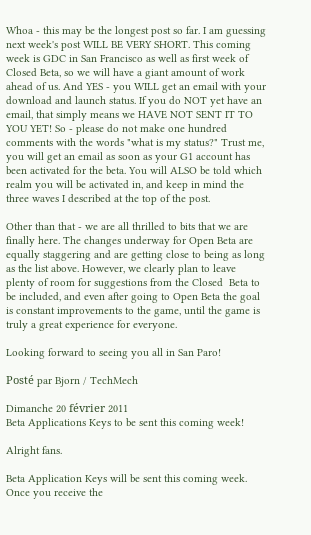Whoa - this may be the longest post so far. I am guessing next week's post WILL BE VERY SHORT. This coming week is GDC in San Francisco as well as first week of Closed Beta, so we will have a giant amount of work ahead of us. And YES - you WILL get an email with your download and launch status. If you do NOT yet have an email, that simply means we HAVE NOT SENT IT TO YOU YET! So - please do not make one hundred comments with the words "what is my status?" Trust me, you will get an email as soon as your G1 account has been activated for the beta. You will ALSO be told which realm you will be activated in, and keep in mind the three waves I described at the top of the post.

Other than that - we are all thrilled to bits that we are finally here. The changes underway for Open Beta are equally staggering and are getting close to being as long as the list above. However, we clearly plan to leave plenty of room for suggestions from the Closed  Beta to be included, and even after going to Open Beta the goal is constant improvements to the game, until the game is truly a great experience for everyone.

Looking forward to seeing you all in San Paro!

Posté par Bjorn / TechMech

Dimanche 20 février 2011
Beta Applications Keys to be sent this coming week!

Alright fans.

Beta Application Keys will be sent this coming week. Once you receive the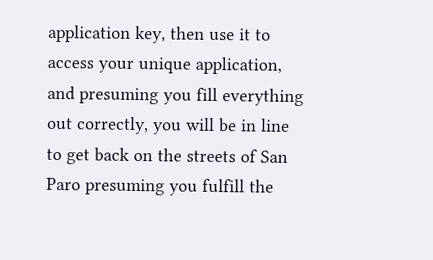application key, then use it to access your unique application, and presuming you fill everything out correctly, you will be in line to get back on the streets of San Paro presuming you fulfill the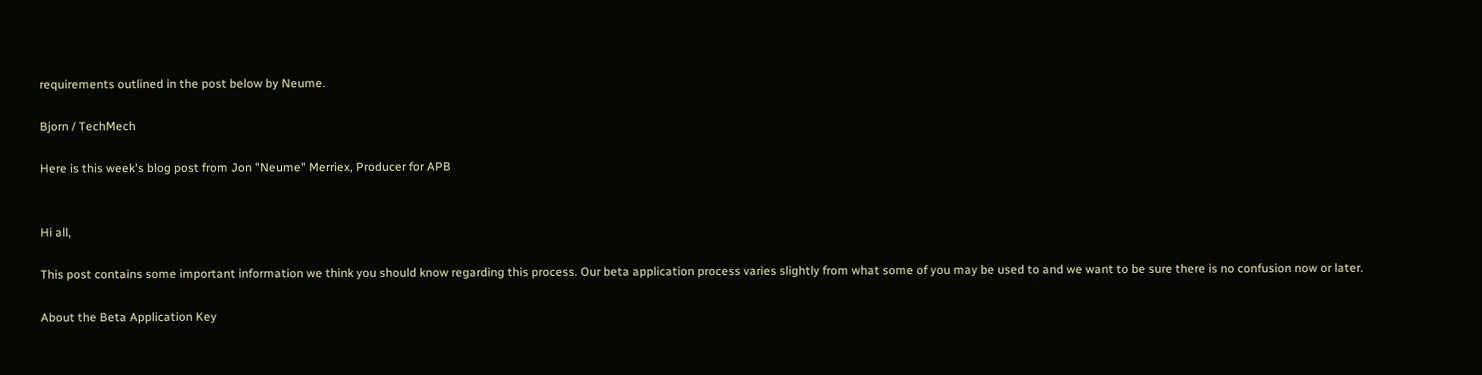requirements outlined in the post below by Neume.

Bjorn / TechMech

Here is this week's blog post from Jon "Neume" Merriex, Producer for APB


Hi all,

This post contains some important information we think you should know regarding this process. Our beta application process varies slightly from what some of you may be used to and we want to be sure there is no confusion now or later.

About the Beta Application Key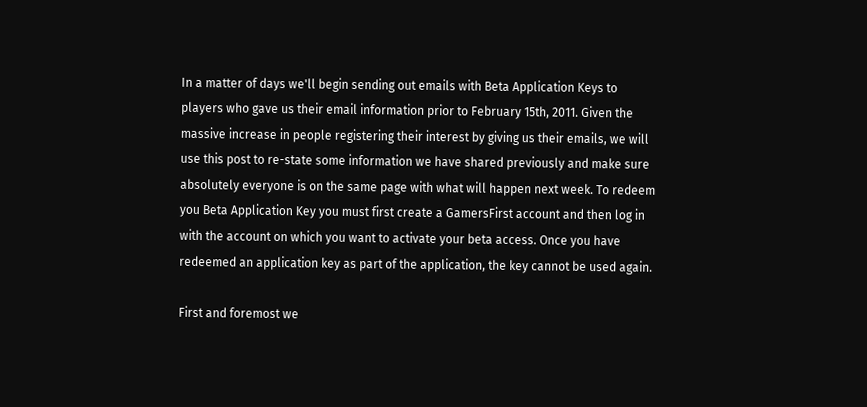In a matter of days we'll begin sending out emails with Beta Application Keys to players who gave us their email information prior to February 15th, 2011. Given the massive increase in people registering their interest by giving us their emails, we will use this post to re-state some information we have shared previously and make sure absolutely everyone is on the same page with what will happen next week. To redeem you Beta Application Key you must first create a GamersFirst account and then log in with the account on which you want to activate your beta access. Once you have redeemed an application key as part of the application, the key cannot be used again.

First and foremost we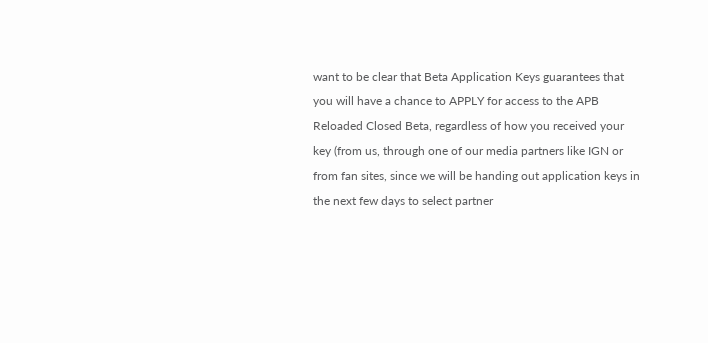want to be clear that Beta Application Keys guarantees that you will have a chance to APPLY for access to the APB Reloaded Closed Beta, regardless of how you received your key (from us, through one of our media partners like IGN or from fan sites, since we will be handing out application keys in the next few days to select partner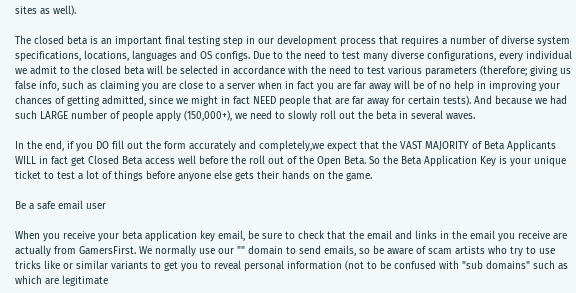sites as well).

The closed beta is an important final testing step in our development process that requires a number of diverse system specifications, locations, languages and OS configs. Due to the need to test many diverse configurations, every individual we admit to the closed beta will be selected in accordance with the need to test various parameters (therefore; giving us false info, such as claiming you are close to a server when in fact you are far away will be of no help in improving your chances of getting admitted, since we might in fact NEED people that are far away for certain tests). And because we had such LARGE number of people apply (150,000+), we need to slowly roll out the beta in several waves.

In the end, if you DO fill out the form accurately and completely,we expect that the VAST MAJORITY of Beta Applicants WILL in fact get Closed Beta access well before the roll out of the Open Beta. So the Beta Application Key is your unique ticket to test a lot of things before anyone else gets their hands on the game.

Be a safe email user

When you receive your beta application key email, be sure to check that the email and links in the email you receive are actually from GamersFirst. We normally use our "" domain to send emails, so be aware of scam artists who try to use tricks like or similar variants to get you to reveal personal information (not to be confused with "sub domains" such as which are legitimate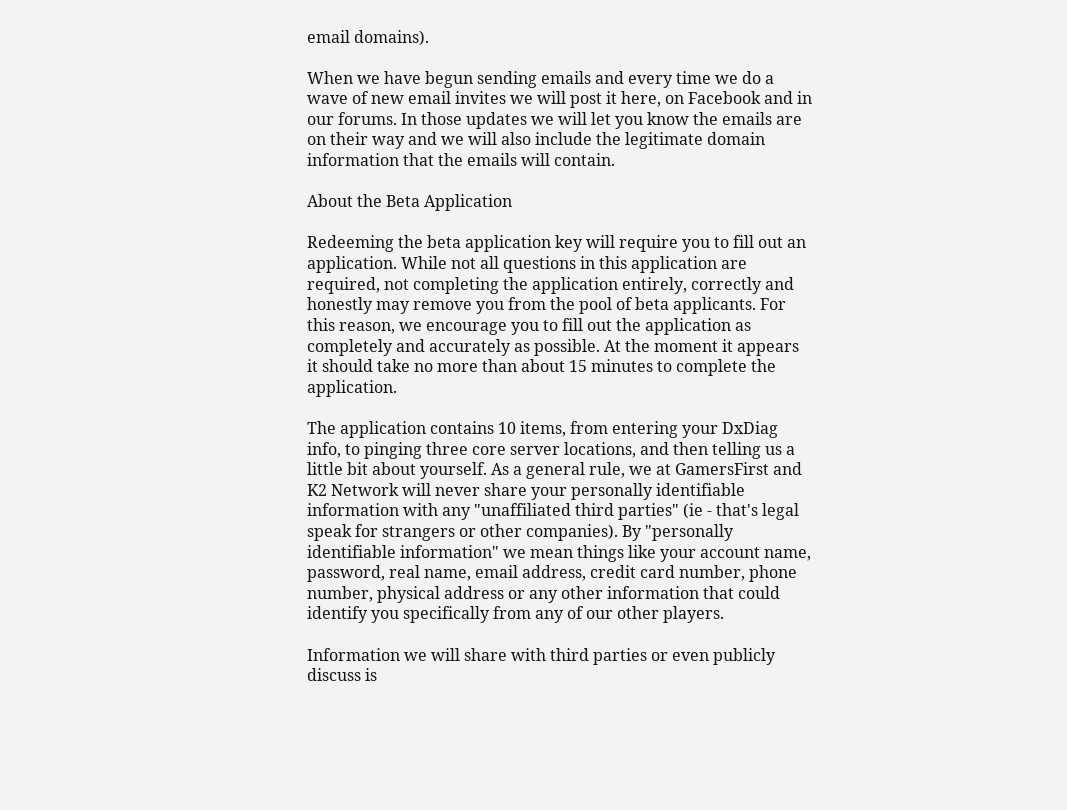email domains).

When we have begun sending emails and every time we do a wave of new email invites we will post it here, on Facebook and in our forums. In those updates we will let you know the emails are on their way and we will also include the legitimate domain information that the emails will contain.

About the Beta Application

Redeeming the beta application key will require you to fill out an application. While not all questions in this application are required, not completing the application entirely, correctly and honestly may remove you from the pool of beta applicants. For this reason, we encourage you to fill out the application as completely and accurately as possible. At the moment it appears it should take no more than about 15 minutes to complete the application.

The application contains 10 items, from entering your DxDiag info, to pinging three core server locations, and then telling us a little bit about yourself. As a general rule, we at GamersFirst and K2 Network will never share your personally identifiable information with any "unaffiliated third parties" (ie - that's legal speak for strangers or other companies). By "personally identifiable information" we mean things like your account name, password, real name, email address, credit card number, phone number, physical address or any other information that could identify you specifically from any of our other players.

Information we will share with third parties or even publicly discuss is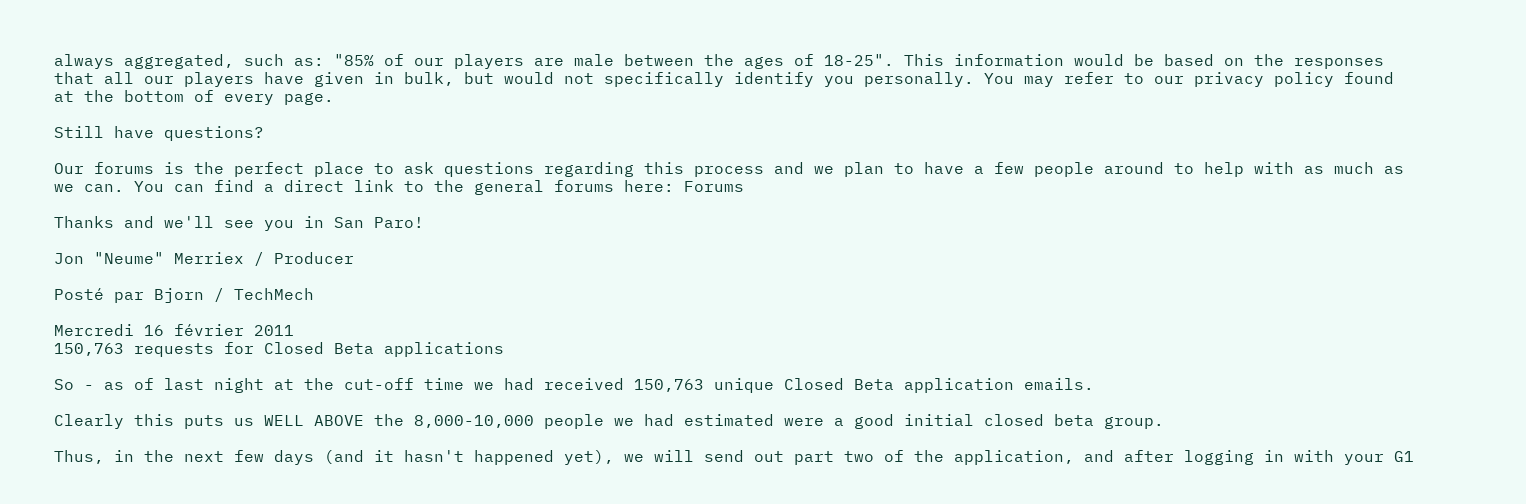always aggregated, such as: "85% of our players are male between the ages of 18-25". This information would be based on the responses that all our players have given in bulk, but would not specifically identify you personally. You may refer to our privacy policy found at the bottom of every page.

Still have questions?

Our forums is the perfect place to ask questions regarding this process and we plan to have a few people around to help with as much as we can. You can find a direct link to the general forums here: Forums

Thanks and we'll see you in San Paro!

Jon "Neume" Merriex / Producer

Posté par Bjorn / TechMech

Mercredi 16 février 2011
150,763 requests for Closed Beta applications

So - as of last night at the cut-off time we had received 150,763 unique Closed Beta application emails.

Clearly this puts us WELL ABOVE the 8,000-10,000 people we had estimated were a good initial closed beta group.

Thus, in the next few days (and it hasn't happened yet), we will send out part two of the application, and after logging in with your G1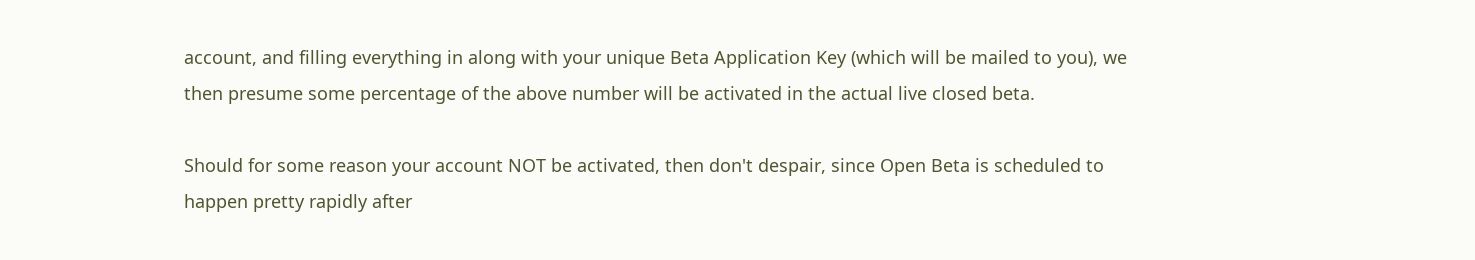account, and filling everything in along with your unique Beta Application Key (which will be mailed to you), we then presume some percentage of the above number will be activated in the actual live closed beta.

Should for some reason your account NOT be activated, then don't despair, since Open Beta is scheduled to happen pretty rapidly after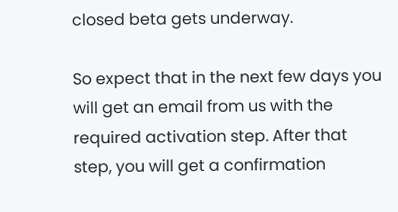closed beta gets underway.

So expect that in the next few days you will get an email from us with the required activation step. After that step, you will get a confirmation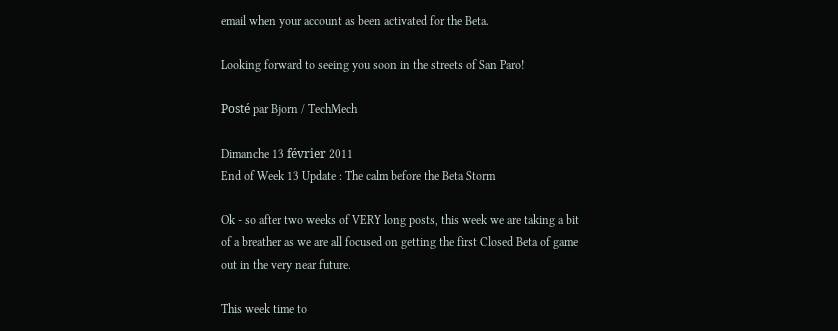email when your account as been activated for the Beta.

Looking forward to seeing you soon in the streets of San Paro!

Posté par Bjorn / TechMech

Dimanche 13 février 2011
End of Week 13 Update : The calm before the Beta Storm

Ok - so after two weeks of VERY long posts, this week we are taking a bit of a breather as we are all focused on getting the first Closed Beta of game out in the very near future.

This week time to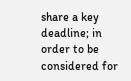share a key deadline; in order to be considered for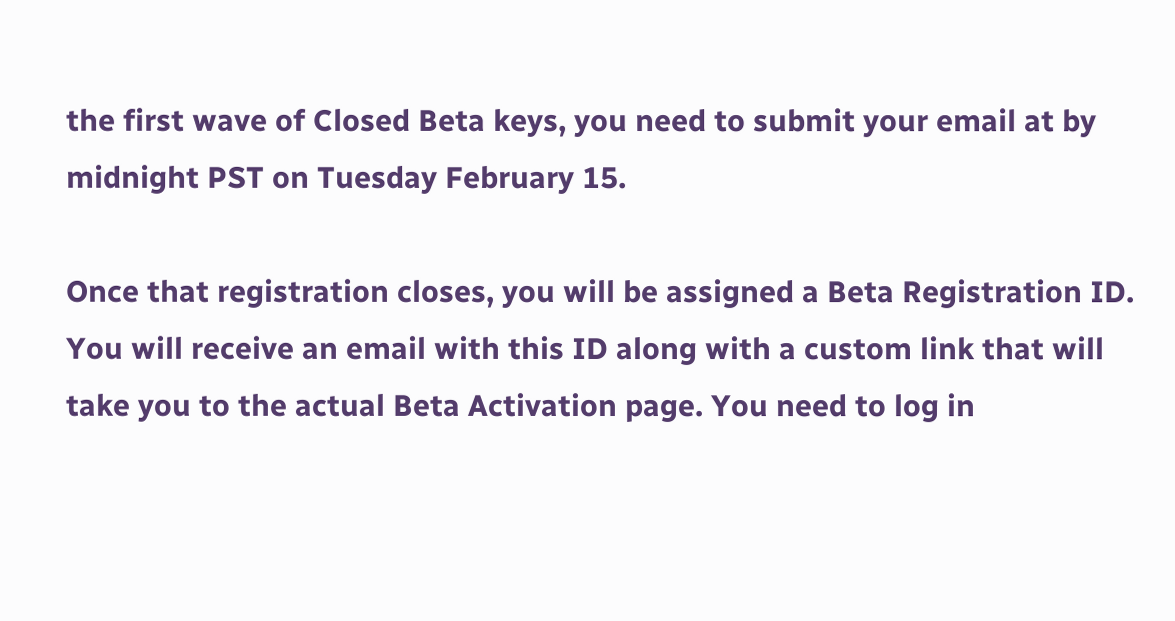the first wave of Closed Beta keys, you need to submit your email at by midnight PST on Tuesday February 15.

Once that registration closes, you will be assigned a Beta Registration ID. You will receive an email with this ID along with a custom link that will take you to the actual Beta Activation page. You need to log in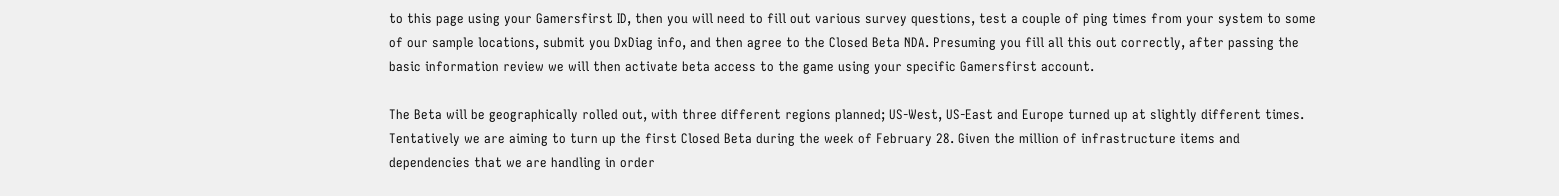to this page using your Gamersfirst ID, then you will need to fill out various survey questions, test a couple of ping times from your system to some of our sample locations, submit you DxDiag info, and then agree to the Closed Beta NDA. Presuming you fill all this out correctly, after passing the basic information review we will then activate beta access to the game using your specific Gamersfirst account.

The Beta will be geographically rolled out, with three different regions planned; US-West, US-East and Europe turned up at slightly different times. Tentatively we are aiming to turn up the first Closed Beta during the week of February 28. Given the million of infrastructure items and dependencies that we are handling in order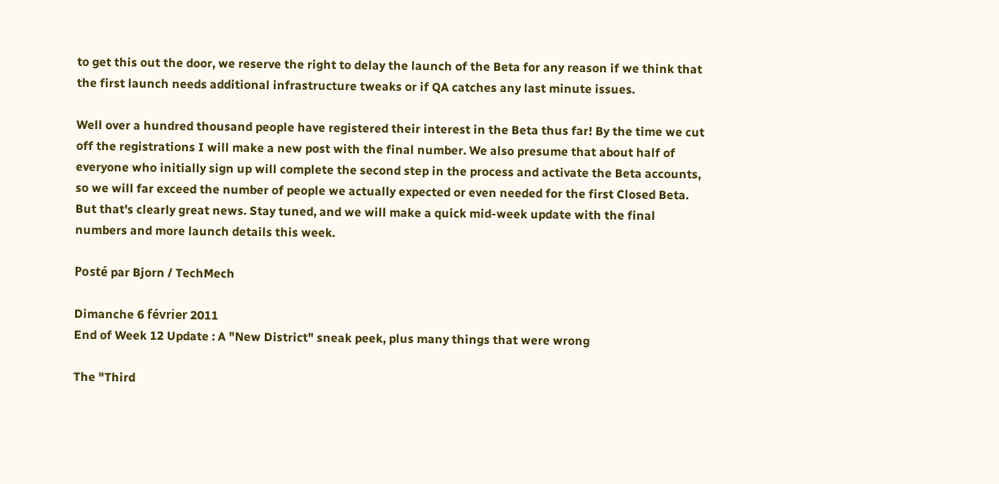to get this out the door, we reserve the right to delay the launch of the Beta for any reason if we think that the first launch needs additional infrastructure tweaks or if QA catches any last minute issues.

Well over a hundred thousand people have registered their interest in the Beta thus far! By the time we cut off the registrations I will make a new post with the final number. We also presume that about half of everyone who initially sign up will complete the second step in the process and activate the Beta accounts, so we will far exceed the number of people we actually expected or even needed for the first Closed Beta. But that's clearly great news. Stay tuned, and we will make a quick mid-week update with the final numbers and more launch details this week.

Posté par Bjorn / TechMech

Dimanche 6 février 2011
End of Week 12 Update : A "New District" sneak peek, plus many things that were wrong

The "Third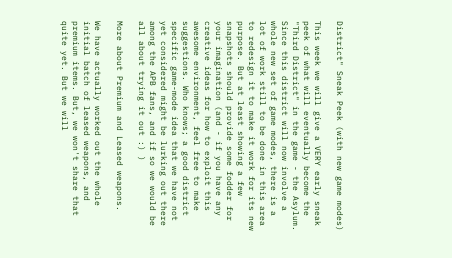District" Sneak Peek (with new game modes)

This week we will give a VERY early sneak peek of what will eventually become the "Third District" in the game - the Asylum. Since this district will now involve a whole new set of game modes, there is a lot of work still to be done in this area to redesign it to make it work for its new purpose. But at least showing a few snapshots should provide some fodder for your imagination (and - if you have any creative ideas for how to exploit this awesome environment, feel free to make suggestions. Who knows; a good district specific game-mode idea that we have not yet considered might be lurking out there among the APB fans, and if so we would be all about trying it out :) )

More about Premium and Leased weapons.

We have actually worked out the whole initial batch of leased weapons, and premium items. But, we won't share that quite yet. But we will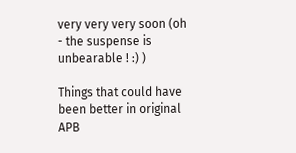very very very soon (oh - the suspense is unbearable ! :) )

Things that could have been better in original APB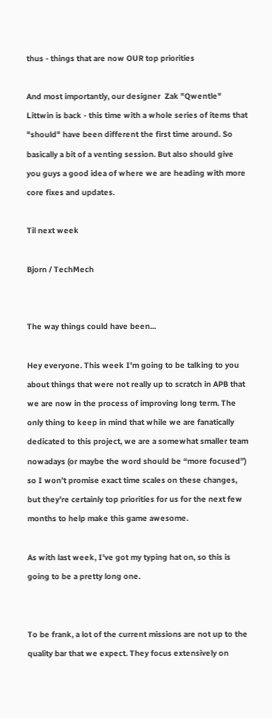thus - things that are now OUR top priorities

And most importantly, our designer  Zak "Qwentle" Littwin is back - this time with a whole series of items that "should" have been different the first time around. So basically a bit of a venting session. But also should give you guys a good idea of where we are heading with more core fixes and updates.

Til next week

Bjorn / TechMech


The way things could have been...

Hey everyone. This week I'm going to be talking to you about things that were not really up to scratch in APB that we are now in the process of improving long term. The only thing to keep in mind that while we are fanatically dedicated to this project, we are a somewhat smaller team nowadays (or maybe the word should be “more focused”) so I won’t promise exact time scales on these changes, but they're certainly top priorities for us for the next few months to help make this game awesome.

As with last week, I've got my typing hat on, so this is going to be a pretty long one.


To be frank, a lot of the current missions are not up to the quality bar that we expect. They focus extensively on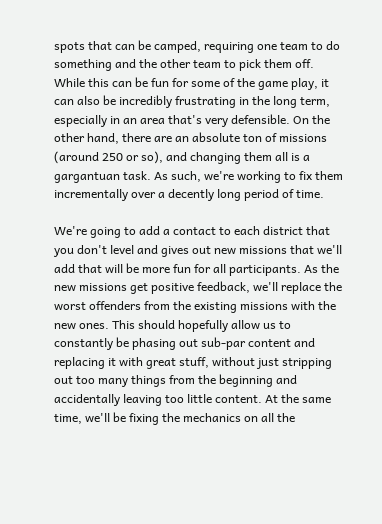spots that can be camped, requiring one team to do something and the other team to pick them off. While this can be fun for some of the game play, it can also be incredibly frustrating in the long term, especially in an area that's very defensible. On the other hand, there are an absolute ton of missions (around 250 or so), and changing them all is a gargantuan task. As such, we're working to fix them incrementally over a decently long period of time.

We're going to add a contact to each district that you don't level and gives out new missions that we'll add that will be more fun for all participants. As the new missions get positive feedback, we'll replace the worst offenders from the existing missions with the new ones. This should hopefully allow us to constantly be phasing out sub-par content and replacing it with great stuff, without just stripping out too many things from the beginning and accidentally leaving too little content. At the same time, we'll be fixing the mechanics on all the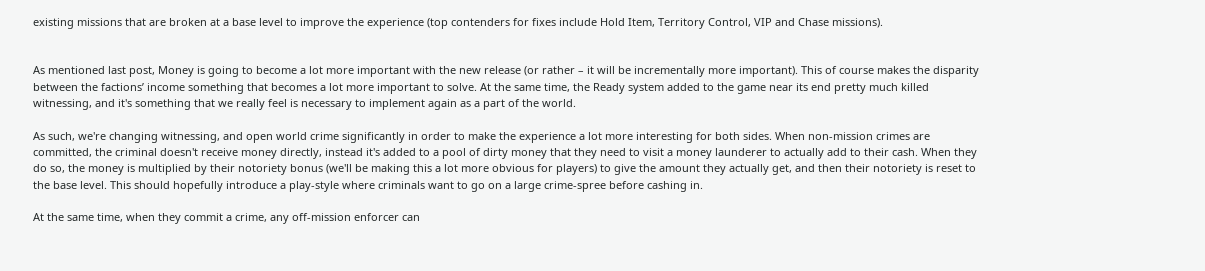existing missions that are broken at a base level to improve the experience (top contenders for fixes include Hold Item, Territory Control, VIP and Chase missions).


As mentioned last post, Money is going to become a lot more important with the new release (or rather – it will be incrementally more important). This of course makes the disparity between the factions’ income something that becomes a lot more important to solve. At the same time, the Ready system added to the game near its end pretty much killed witnessing, and it's something that we really feel is necessary to implement again as a part of the world.

As such, we're changing witnessing, and open world crime significantly in order to make the experience a lot more interesting for both sides. When non-mission crimes are committed, the criminal doesn't receive money directly, instead it's added to a pool of dirty money that they need to visit a money launderer to actually add to their cash. When they do so, the money is multiplied by their notoriety bonus (we'll be making this a lot more obvious for players) to give the amount they actually get, and then their notoriety is reset to the base level. This should hopefully introduce a play-style where criminals want to go on a large crime-spree before cashing in.

At the same time, when they commit a crime, any off-mission enforcer can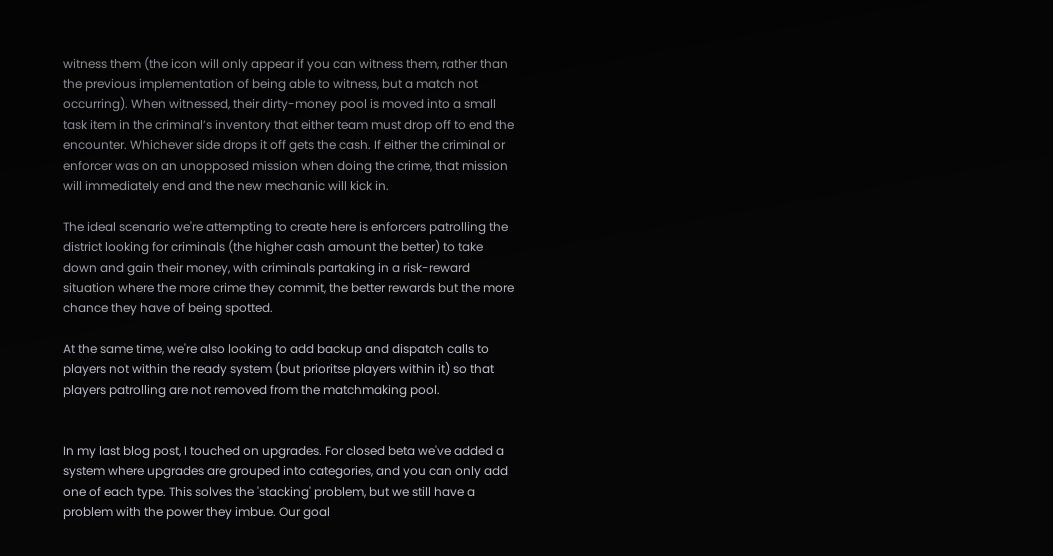witness them (the icon will only appear if you can witness them, rather than the previous implementation of being able to witness, but a match not occurring). When witnessed, their dirty-money pool is moved into a small task item in the criminal’s inventory that either team must drop off to end the encounter. Whichever side drops it off gets the cash. If either the criminal or enforcer was on an unopposed mission when doing the crime, that mission will immediately end and the new mechanic will kick in.

The ideal scenario we're attempting to create here is enforcers patrolling the district looking for criminals (the higher cash amount the better) to take down and gain their money, with criminals partaking in a risk-reward situation where the more crime they commit, the better rewards but the more chance they have of being spotted.

At the same time, we're also looking to add backup and dispatch calls to players not within the ready system (but prioritse players within it) so that players patrolling are not removed from the matchmaking pool.


In my last blog post, I touched on upgrades. For closed beta we've added a system where upgrades are grouped into categories, and you can only add one of each type. This solves the 'stacking' problem, but we still have a problem with the power they imbue. Our goal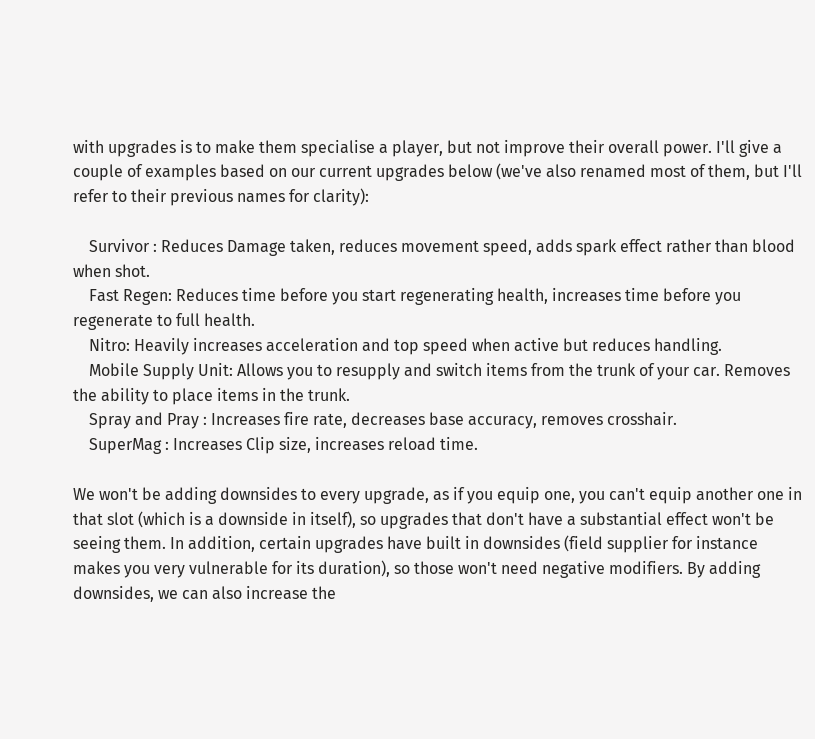with upgrades is to make them specialise a player, but not improve their overall power. I'll give a couple of examples based on our current upgrades below (we've also renamed most of them, but I'll refer to their previous names for clarity):

    Survivor : Reduces Damage taken, reduces movement speed, adds spark effect rather than blood when shot.
    Fast Regen: Reduces time before you start regenerating health, increases time before you regenerate to full health.
    Nitro: Heavily increases acceleration and top speed when active but reduces handling.
    Mobile Supply Unit: Allows you to resupply and switch items from the trunk of your car. Removes the ability to place items in the trunk.
    Spray and Pray : Increases fire rate, decreases base accuracy, removes crosshair.
    SuperMag : Increases Clip size, increases reload time.

We won't be adding downsides to every upgrade, as if you equip one, you can't equip another one in that slot (which is a downside in itself), so upgrades that don't have a substantial effect won't be seeing them. In addition, certain upgrades have built in downsides (field supplier for instance makes you very vulnerable for its duration), so those won't need negative modifiers. By adding downsides, we can also increase the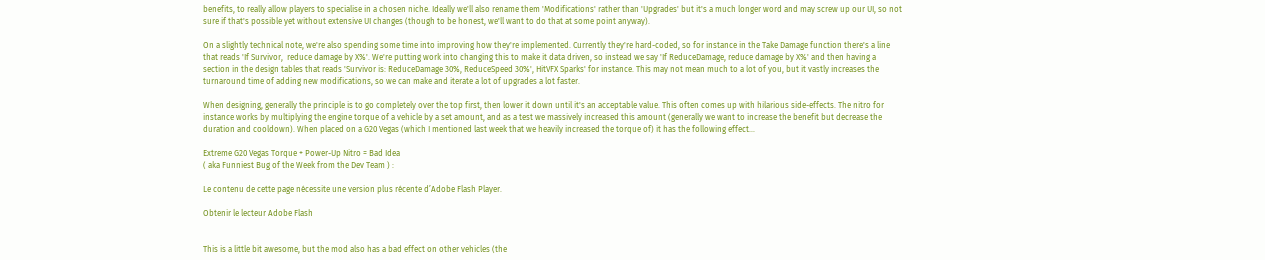benefits, to really allow players to specialise in a chosen niche. Ideally we'll also rename them 'Modifications' rather than 'Upgrades' but it's a much longer word and may screw up our UI, so not sure if that's possible yet without extensive UI changes (though to be honest, we'll want to do that at some point anyway).

On a slightly technical note, we're also spending some time into improving how they're implemented. Currently they're hard-coded, so for instance in the Take Damage function there's a line that reads 'If Survivor,  reduce damage by X%'. We're putting work into changing this to make it data driven, so instead we say 'If ReduceDamage, reduce damage by X%' and then having a section in the design tables that reads 'Survivor is: ReduceDamage 30%, ReduceSpeed 30%', HitVFX Sparks' for instance. This may not mean much to a lot of you, but it vastly increases the turnaround time of adding new modifications, so we can make and iterate a lot of upgrades a lot faster.

When designing, generally the principle is to go completely over the top first, then lower it down until it's an acceptable value. This often comes up with hilarious side-effects. The nitro for instance works by multiplying the engine torque of a vehicle by a set amount, and as a test we massively increased this amount (generally we want to increase the benefit but decrease the duration and cooldown). When placed on a G20 Vegas (which I mentioned last week that we heavily increased the torque of) it has the following effect...

Extreme G20 Vegas Torque + Power-Up Nitro = Bad Idea
( aka Funniest Bug of the Week from the Dev Team ) :

Le contenu de cette page nécessite une version plus récente d’Adobe Flash Player.

Obtenir le lecteur Adobe Flash


This is a little bit awesome, but the mod also has a bad effect on other vehicles (the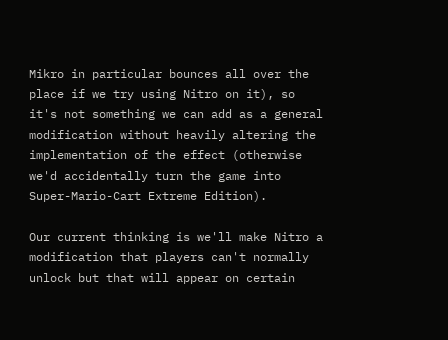Mikro in particular bounces all over the place if we try using Nitro on it), so it's not something we can add as a general modification without heavily altering the implementation of the effect (otherwise we'd accidentally turn the game into Super-Mario-Cart Extreme Edition).

Our current thinking is we'll make Nitro a modification that players can't normally unlock but that will appear on certain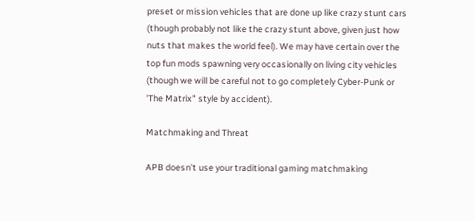preset or mission vehicles that are done up like crazy stunt cars (though probably not like the crazy stunt above, given just how nuts that makes the world feel). We may have certain over the top fun mods spawning very occasionally on living city vehicles (though we will be careful not to go completely Cyber-Punk or 'The Matrix" style by accident).

Matchmaking and Threat

APB doesn't use your traditional gaming matchmaking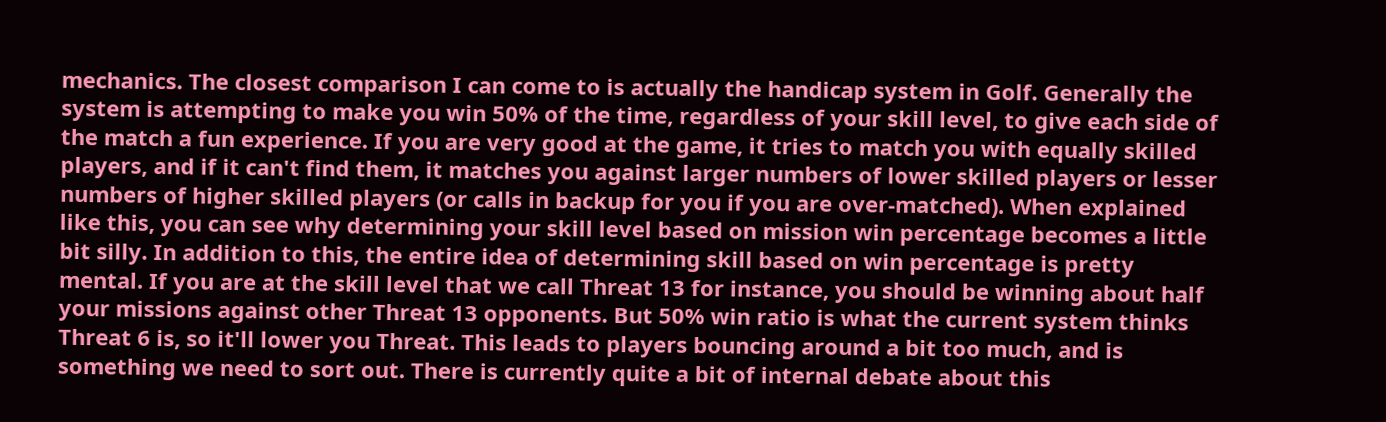mechanics. The closest comparison I can come to is actually the handicap system in Golf. Generally the system is attempting to make you win 50% of the time, regardless of your skill level, to give each side of the match a fun experience. If you are very good at the game, it tries to match you with equally skilled players, and if it can't find them, it matches you against larger numbers of lower skilled players or lesser numbers of higher skilled players (or calls in backup for you if you are over-matched). When explained like this, you can see why determining your skill level based on mission win percentage becomes a little bit silly. In addition to this, the entire idea of determining skill based on win percentage is pretty mental. If you are at the skill level that we call Threat 13 for instance, you should be winning about half your missions against other Threat 13 opponents. But 50% win ratio is what the current system thinks Threat 6 is, so it'll lower you Threat. This leads to players bouncing around a bit too much, and is something we need to sort out. There is currently quite a bit of internal debate about this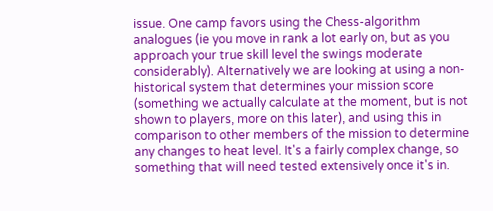issue. One camp favors using the Chess-algorithm analogues (ie you move in rank a lot early on, but as you approach your true skill level the swings moderate considerably). Alternatively we are looking at using a non-historical system that determines your mission score (something we actually calculate at the moment, but is not shown to players, more on this later), and using this in comparison to other members of the mission to determine any changes to heat level. It's a fairly complex change, so something that will need tested extensively once it's in.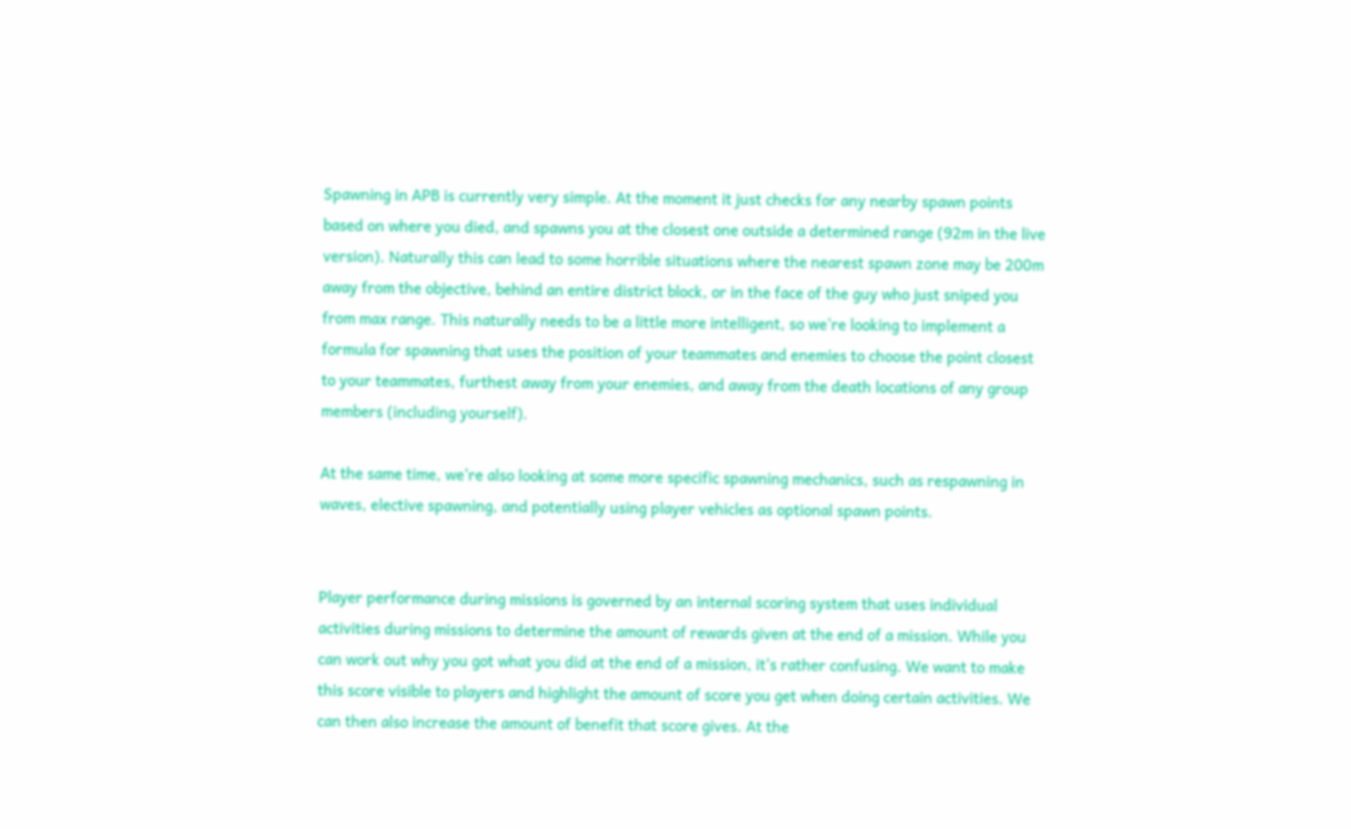Spawning in APB is currently very simple. At the moment it just checks for any nearby spawn points based on where you died, and spawns you at the closest one outside a determined range (92m in the live version). Naturally this can lead to some horrible situations where the nearest spawn zone may be 200m away from the objective, behind an entire district block, or in the face of the guy who just sniped you from max range. This naturally needs to be a little more intelligent, so we're looking to implement a formula for spawning that uses the position of your teammates and enemies to choose the point closest to your teammates, furthest away from your enemies, and away from the death locations of any group members (including yourself).

At the same time, we're also looking at some more specific spawning mechanics, such as respawning in waves, elective spawning, and potentially using player vehicles as optional spawn points.


Player performance during missions is governed by an internal scoring system that uses individual activities during missions to determine the amount of rewards given at the end of a mission. While you can work out why you got what you did at the end of a mission, it's rather confusing. We want to make this score visible to players and highlight the amount of score you get when doing certain activities. We can then also increase the amount of benefit that score gives. At the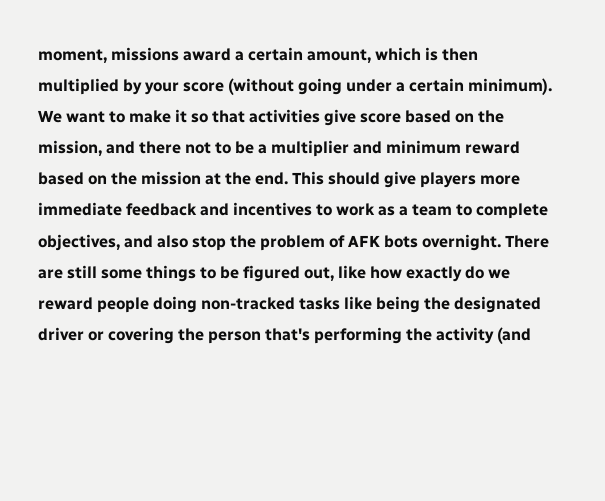moment, missions award a certain amount, which is then multiplied by your score (without going under a certain minimum). We want to make it so that activities give score based on the mission, and there not to be a multiplier and minimum reward based on the mission at the end. This should give players more immediate feedback and incentives to work as a team to complete objectives, and also stop the problem of AFK bots overnight. There are still some things to be figured out, like how exactly do we reward people doing non-tracked tasks like being the designated driver or covering the person that's performing the activity (and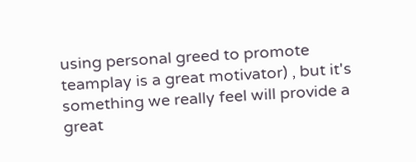using personal greed to promote teamplay is a great motivator) , but it's something we really feel will provide a great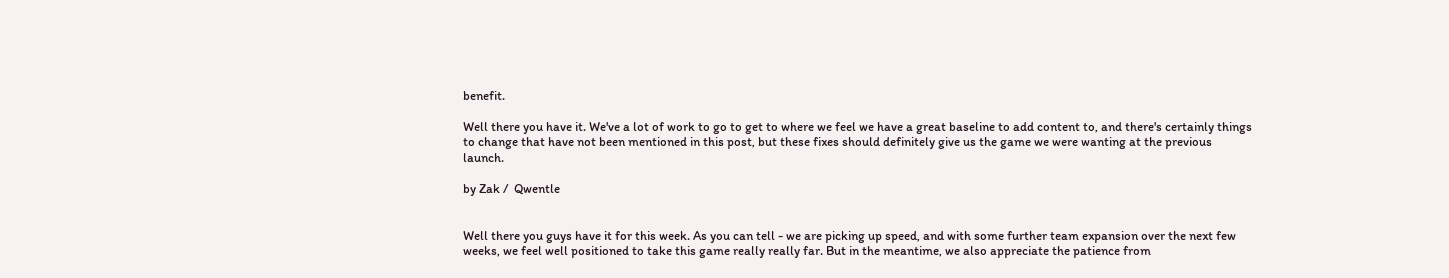benefit.

Well there you have it. We've a lot of work to go to get to where we feel we have a great baseline to add content to, and there's certainly things to change that have not been mentioned in this post, but these fixes should definitely give us the game we were wanting at the previous launch.

by Zak /  Qwentle


Well there you guys have it for this week. As you can tell - we are picking up speed, and with some further team expansion over the next few weeks, we feel well positioned to take this game really really far. But in the meantime, we also appreciate the patience from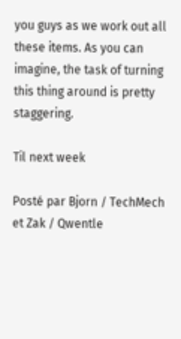you guys as we work out all these items. As you can imagine, the task of turning this thing around is pretty staggering.

Til next week

Posté par Bjorn / TechMech et Zak / Qwentle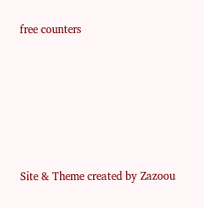free counters







Site & Theme created by Zazoou